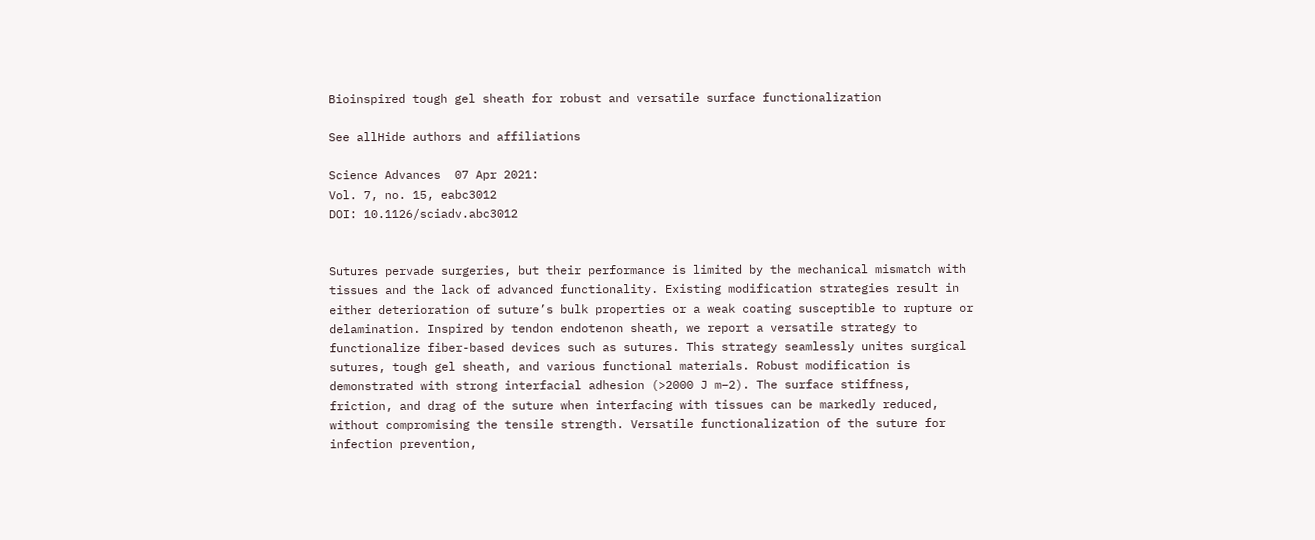Bioinspired tough gel sheath for robust and versatile surface functionalization

See allHide authors and affiliations

Science Advances  07 Apr 2021:
Vol. 7, no. 15, eabc3012
DOI: 10.1126/sciadv.abc3012


Sutures pervade surgeries, but their performance is limited by the mechanical mismatch with tissues and the lack of advanced functionality. Existing modification strategies result in either deterioration of suture’s bulk properties or a weak coating susceptible to rupture or delamination. Inspired by tendon endotenon sheath, we report a versatile strategy to functionalize fiber-based devices such as sutures. This strategy seamlessly unites surgical sutures, tough gel sheath, and various functional materials. Robust modification is demonstrated with strong interfacial adhesion (>2000 J m−2). The surface stiffness, friction, and drag of the suture when interfacing with tissues can be markedly reduced, without compromising the tensile strength. Versatile functionalization of the suture for infection prevention,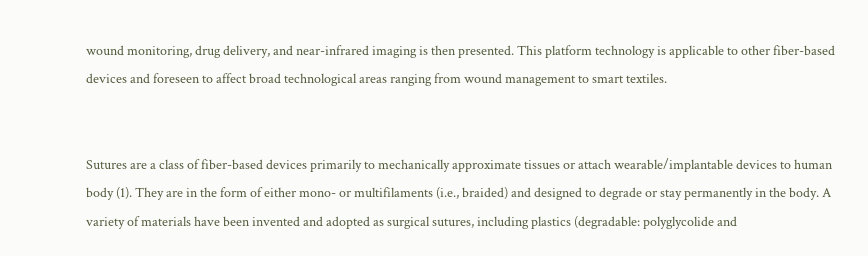wound monitoring, drug delivery, and near-infrared imaging is then presented. This platform technology is applicable to other fiber-based devices and foreseen to affect broad technological areas ranging from wound management to smart textiles.


Sutures are a class of fiber-based devices primarily to mechanically approximate tissues or attach wearable/implantable devices to human body (1). They are in the form of either mono- or multifilaments (i.e., braided) and designed to degrade or stay permanently in the body. A variety of materials have been invented and adopted as surgical sutures, including plastics (degradable: polyglycolide and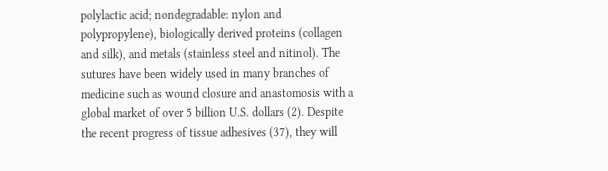polylactic acid; nondegradable: nylon and polypropylene), biologically derived proteins (collagen and silk), and metals (stainless steel and nitinol). The sutures have been widely used in many branches of medicine such as wound closure and anastomosis with a global market of over 5 billion U.S. dollars (2). Despite the recent progress of tissue adhesives (37), they will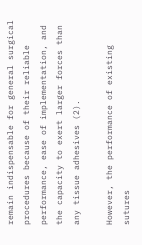remain indispensable for general surgical procedures because of their reliable performance, ease of implementation, and the capacity to exert larger forces than any tissue adhesives (2).

However, the performance of existing sutures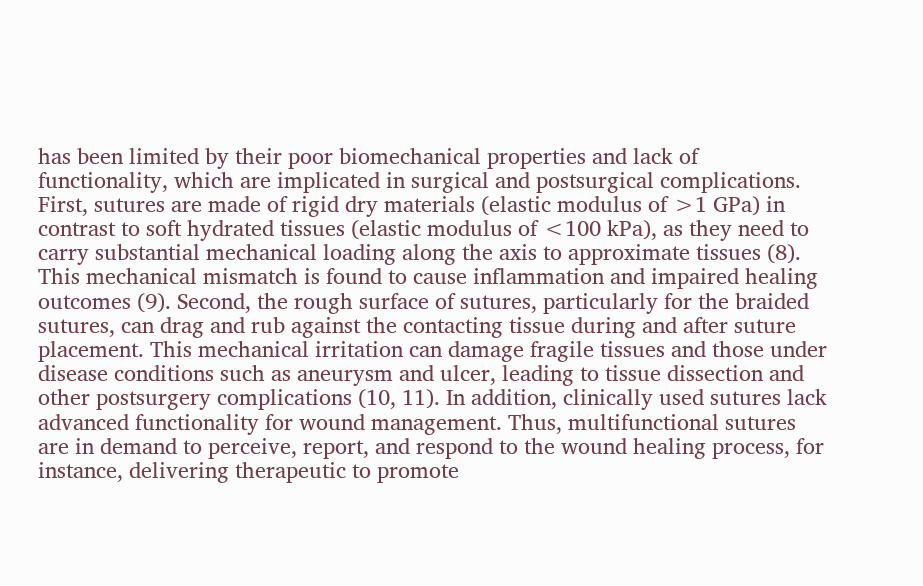has been limited by their poor biomechanical properties and lack of functionality, which are implicated in surgical and postsurgical complications. First, sutures are made of rigid dry materials (elastic modulus of >1 GPa) in contrast to soft hydrated tissues (elastic modulus of <100 kPa), as they need to carry substantial mechanical loading along the axis to approximate tissues (8). This mechanical mismatch is found to cause inflammation and impaired healing outcomes (9). Second, the rough surface of sutures, particularly for the braided sutures, can drag and rub against the contacting tissue during and after suture placement. This mechanical irritation can damage fragile tissues and those under disease conditions such as aneurysm and ulcer, leading to tissue dissection and other postsurgery complications (10, 11). In addition, clinically used sutures lack advanced functionality for wound management. Thus, multifunctional sutures are in demand to perceive, report, and respond to the wound healing process, for instance, delivering therapeutic to promote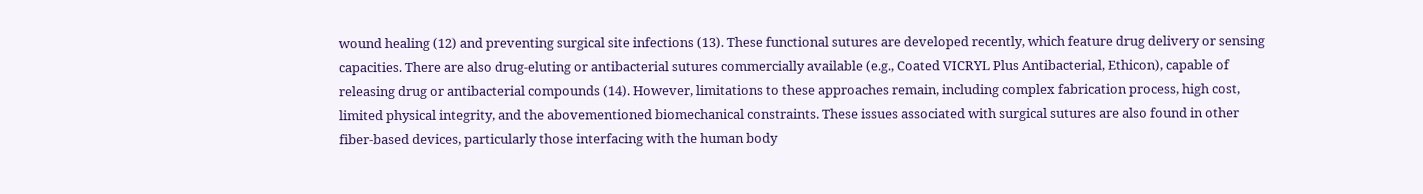wound healing (12) and preventing surgical site infections (13). These functional sutures are developed recently, which feature drug delivery or sensing capacities. There are also drug-eluting or antibacterial sutures commercially available (e.g., Coated VICRYL Plus Antibacterial, Ethicon), capable of releasing drug or antibacterial compounds (14). However, limitations to these approaches remain, including complex fabrication process, high cost, limited physical integrity, and the abovementioned biomechanical constraints. These issues associated with surgical sutures are also found in other fiber-based devices, particularly those interfacing with the human body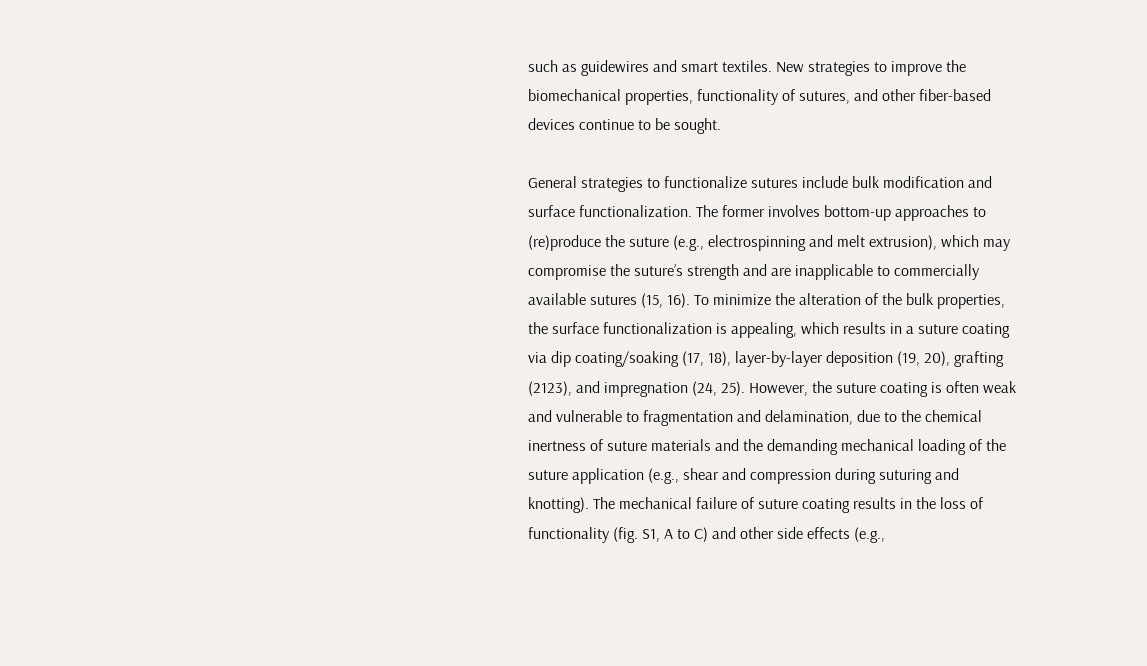such as guidewires and smart textiles. New strategies to improve the biomechanical properties, functionality of sutures, and other fiber-based devices continue to be sought.

General strategies to functionalize sutures include bulk modification and surface functionalization. The former involves bottom-up approaches to (re)produce the suture (e.g., electrospinning and melt extrusion), which may compromise the suture’s strength and are inapplicable to commercially available sutures (15, 16). To minimize the alteration of the bulk properties, the surface functionalization is appealing, which results in a suture coating via dip coating/soaking (17, 18), layer-by-layer deposition (19, 20), grafting (2123), and impregnation (24, 25). However, the suture coating is often weak and vulnerable to fragmentation and delamination, due to the chemical inertness of suture materials and the demanding mechanical loading of the suture application (e.g., shear and compression during suturing and knotting). The mechanical failure of suture coating results in the loss of functionality (fig. S1, A to C) and other side effects (e.g.,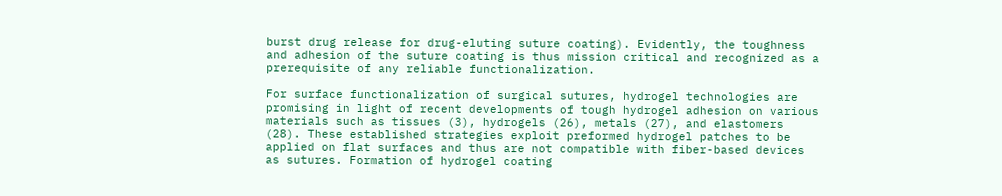burst drug release for drug-eluting suture coating). Evidently, the toughness and adhesion of the suture coating is thus mission critical and recognized as a prerequisite of any reliable functionalization.

For surface functionalization of surgical sutures, hydrogel technologies are promising in light of recent developments of tough hydrogel adhesion on various materials such as tissues (3), hydrogels (26), metals (27), and elastomers (28). These established strategies exploit preformed hydrogel patches to be applied on flat surfaces and thus are not compatible with fiber-based devices as sutures. Formation of hydrogel coating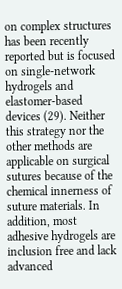on complex structures has been recently reported but is focused on single-network hydrogels and elastomer-based devices (29). Neither this strategy nor the other methods are applicable on surgical sutures because of the chemical innerness of suture materials. In addition, most adhesive hydrogels are inclusion free and lack advanced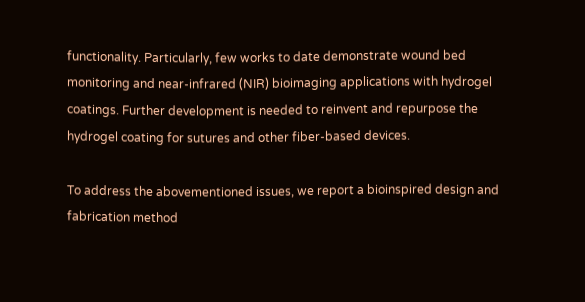functionality. Particularly, few works to date demonstrate wound bed monitoring and near-infrared (NIR) bioimaging applications with hydrogel coatings. Further development is needed to reinvent and repurpose the hydrogel coating for sutures and other fiber-based devices.

To address the abovementioned issues, we report a bioinspired design and fabrication method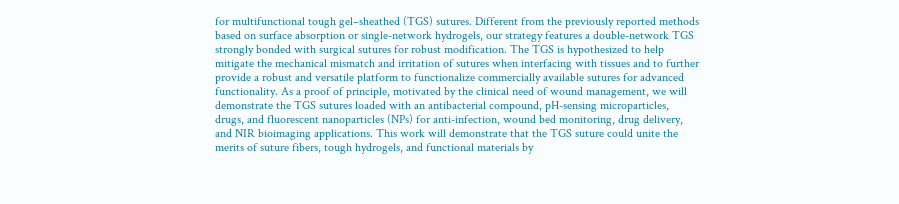for multifunctional tough gel–sheathed (TGS) sutures. Different from the previously reported methods based on surface absorption or single-network hydrogels, our strategy features a double-network TGS strongly bonded with surgical sutures for robust modification. The TGS is hypothesized to help mitigate the mechanical mismatch and irritation of sutures when interfacing with tissues and to further provide a robust and versatile platform to functionalize commercially available sutures for advanced functionality. As a proof of principle, motivated by the clinical need of wound management, we will demonstrate the TGS sutures loaded with an antibacterial compound, pH-sensing microparticles, drugs, and fluorescent nanoparticles (NPs) for anti-infection, wound bed monitoring, drug delivery, and NIR bioimaging applications. This work will demonstrate that the TGS suture could unite the merits of suture fibers, tough hydrogels, and functional materials by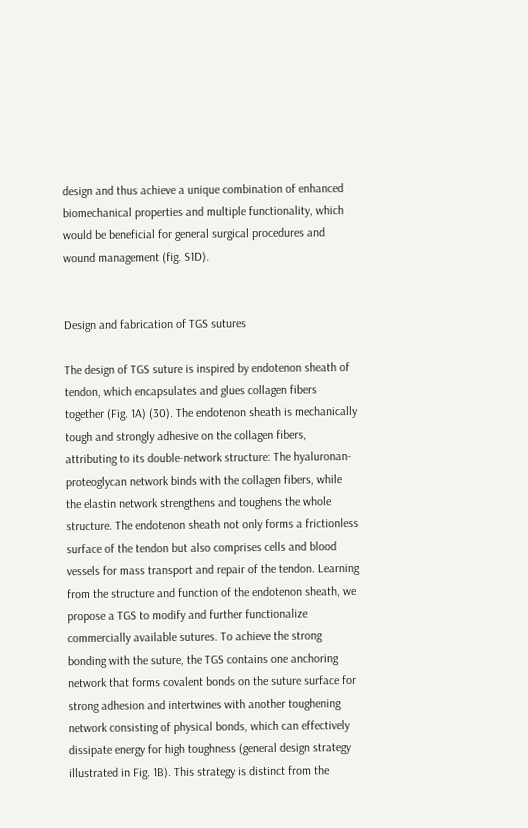design and thus achieve a unique combination of enhanced biomechanical properties and multiple functionality, which would be beneficial for general surgical procedures and wound management (fig. S1D).


Design and fabrication of TGS sutures

The design of TGS suture is inspired by endotenon sheath of tendon, which encapsulates and glues collagen fibers together (Fig. 1A) (30). The endotenon sheath is mechanically tough and strongly adhesive on the collagen fibers, attributing to its double-network structure: The hyaluronan-proteoglycan network binds with the collagen fibers, while the elastin network strengthens and toughens the whole structure. The endotenon sheath not only forms a frictionless surface of the tendon but also comprises cells and blood vessels for mass transport and repair of the tendon. Learning from the structure and function of the endotenon sheath, we propose a TGS to modify and further functionalize commercially available sutures. To achieve the strong bonding with the suture, the TGS contains one anchoring network that forms covalent bonds on the suture surface for strong adhesion and intertwines with another toughening network consisting of physical bonds, which can effectively dissipate energy for high toughness (general design strategy illustrated in Fig. 1B). This strategy is distinct from the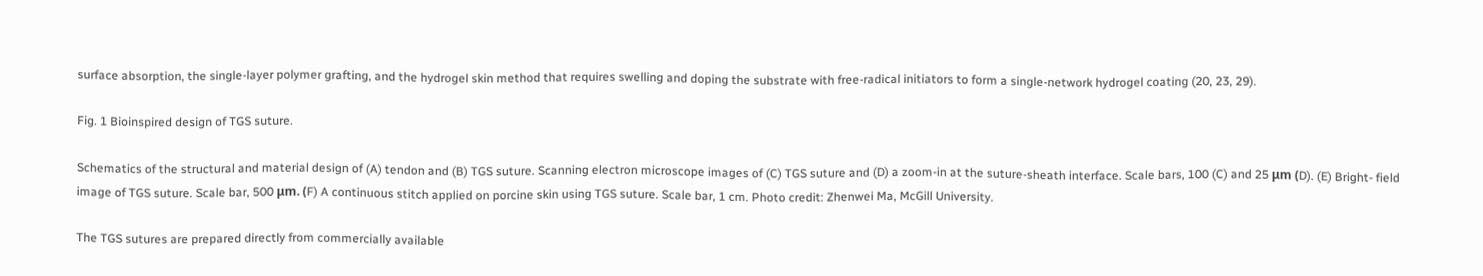surface absorption, the single-layer polymer grafting, and the hydrogel skin method that requires swelling and doping the substrate with free-radical initiators to form a single-network hydrogel coating (20, 23, 29).

Fig. 1 Bioinspired design of TGS suture.

Schematics of the structural and material design of (A) tendon and (B) TGS suture. Scanning electron microscope images of (C) TGS suture and (D) a zoom-in at the suture-sheath interface. Scale bars, 100 (C) and 25 μm (D). (E) Bright- field image of TGS suture. Scale bar, 500 μm. (F) A continuous stitch applied on porcine skin using TGS suture. Scale bar, 1 cm. Photo credit: Zhenwei Ma, McGill University.

The TGS sutures are prepared directly from commercially available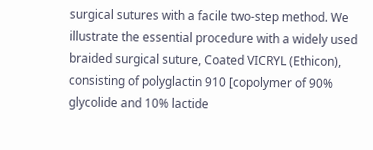surgical sutures with a facile two-step method. We illustrate the essential procedure with a widely used braided surgical suture, Coated VICRYL (Ethicon), consisting of polyglactin 910 [copolymer of 90% glycolide and 10% lactide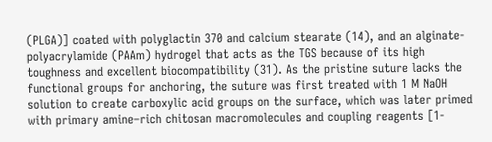(PLGA)] coated with polyglactin 370 and calcium stearate (14), and an alginate-polyacrylamide (PAAm) hydrogel that acts as the TGS because of its high toughness and excellent biocompatibility (31). As the pristine suture lacks the functional groups for anchoring, the suture was first treated with 1 M NaOH solution to create carboxylic acid groups on the surface, which was later primed with primary amine–rich chitosan macromolecules and coupling reagents [1-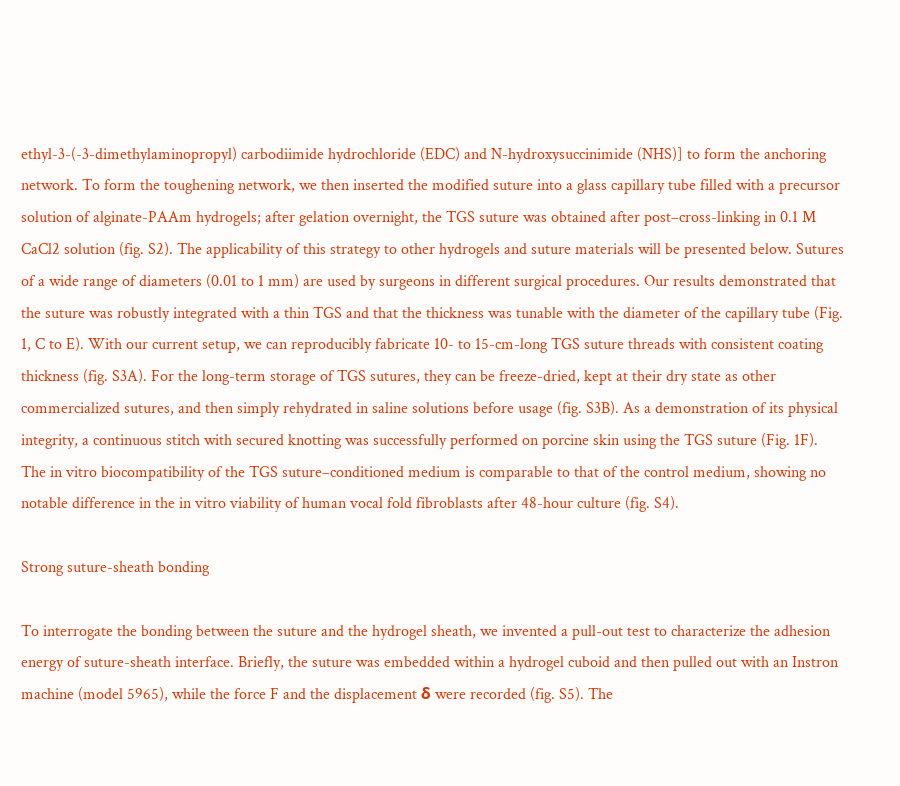ethyl-3-(-3-dimethylaminopropyl) carbodiimide hydrochloride (EDC) and N-hydroxysuccinimide (NHS)] to form the anchoring network. To form the toughening network, we then inserted the modified suture into a glass capillary tube filled with a precursor solution of alginate-PAAm hydrogels; after gelation overnight, the TGS suture was obtained after post–cross-linking in 0.1 M CaCl2 solution (fig. S2). The applicability of this strategy to other hydrogels and suture materials will be presented below. Sutures of a wide range of diameters (0.01 to 1 mm) are used by surgeons in different surgical procedures. Our results demonstrated that the suture was robustly integrated with a thin TGS and that the thickness was tunable with the diameter of the capillary tube (Fig. 1, C to E). With our current setup, we can reproducibly fabricate 10- to 15-cm-long TGS suture threads with consistent coating thickness (fig. S3A). For the long-term storage of TGS sutures, they can be freeze-dried, kept at their dry state as other commercialized sutures, and then simply rehydrated in saline solutions before usage (fig. S3B). As a demonstration of its physical integrity, a continuous stitch with secured knotting was successfully performed on porcine skin using the TGS suture (Fig. 1F). The in vitro biocompatibility of the TGS suture–conditioned medium is comparable to that of the control medium, showing no notable difference in the in vitro viability of human vocal fold fibroblasts after 48-hour culture (fig. S4).

Strong suture-sheath bonding

To interrogate the bonding between the suture and the hydrogel sheath, we invented a pull-out test to characterize the adhesion energy of suture-sheath interface. Briefly, the suture was embedded within a hydrogel cuboid and then pulled out with an Instron machine (model 5965), while the force F and the displacement δ were recorded (fig. S5). The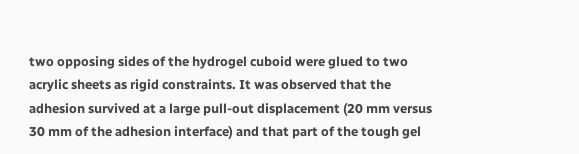two opposing sides of the hydrogel cuboid were glued to two acrylic sheets as rigid constraints. It was observed that the adhesion survived at a large pull-out displacement (20 mm versus 30 mm of the adhesion interface) and that part of the tough gel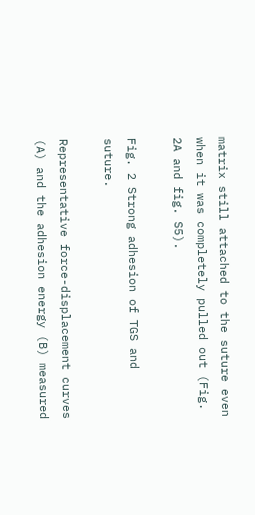matrix still attached to the suture even when it was completely pulled out (Fig. 2A and fig. S5).

Fig. 2 Strong adhesion of TGS and suture.

Representative force-displacement curves (A) and the adhesion energy (B) measured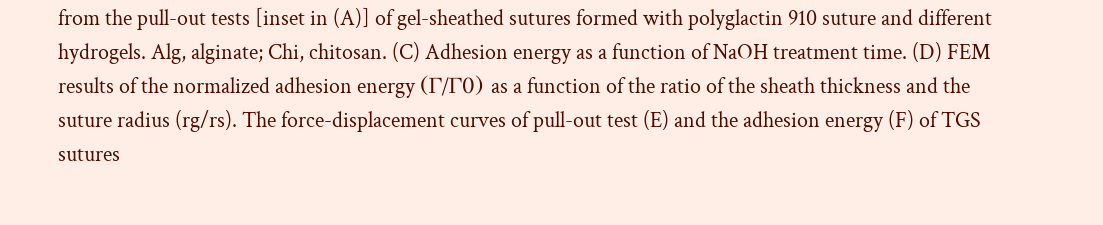from the pull-out tests [inset in (A)] of gel-sheathed sutures formed with polyglactin 910 suture and different hydrogels. Alg, alginate; Chi, chitosan. (C) Adhesion energy as a function of NaOH treatment time. (D) FEM results of the normalized adhesion energy (Γ/Γ0) as a function of the ratio of the sheath thickness and the suture radius (rg/rs). The force-displacement curves of pull-out test (E) and the adhesion energy (F) of TGS sutures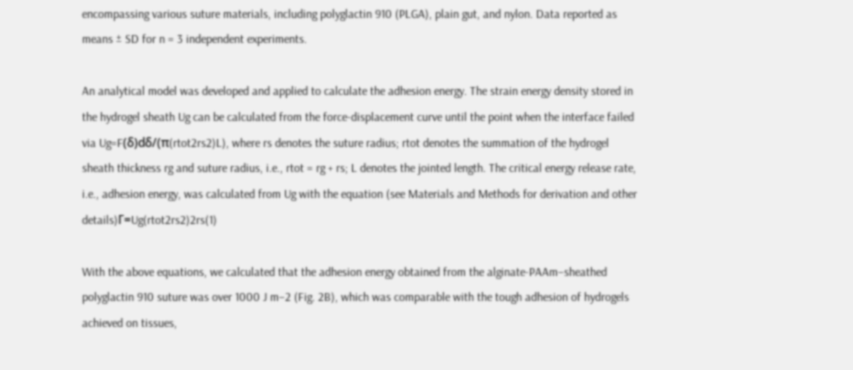encompassing various suture materials, including polyglactin 910 (PLGA), plain gut, and nylon. Data reported as means ± SD for n = 3 independent experiments.

An analytical model was developed and applied to calculate the adhesion energy. The strain energy density stored in the hydrogel sheath Ug can be calculated from the force-displacement curve until the point when the interface failed via Ug=F(δ)dδ/(π(rtot2rs2)L), where rs denotes the suture radius; rtot denotes the summation of the hydrogel sheath thickness rg and suture radius, i.e., rtot = rg + rs; L denotes the jointed length. The critical energy release rate, i.e., adhesion energy, was calculated from Ug with the equation (see Materials and Methods for derivation and other details)Γ=Ug(rtot2rs2)2rs(1)

With the above equations, we calculated that the adhesion energy obtained from the alginate-PAAm–sheathed polyglactin 910 suture was over 1000 J m−2 (Fig. 2B), which was comparable with the tough adhesion of hydrogels achieved on tissues,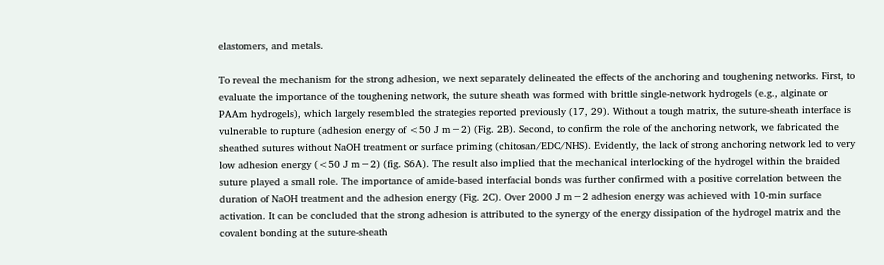elastomers, and metals.

To reveal the mechanism for the strong adhesion, we next separately delineated the effects of the anchoring and toughening networks. First, to evaluate the importance of the toughening network, the suture sheath was formed with brittle single-network hydrogels (e.g., alginate or PAAm hydrogels), which largely resembled the strategies reported previously (17, 29). Without a tough matrix, the suture-sheath interface is vulnerable to rupture (adhesion energy of <50 J m−2) (Fig. 2B). Second, to confirm the role of the anchoring network, we fabricated the sheathed sutures without NaOH treatment or surface priming (chitosan/EDC/NHS). Evidently, the lack of strong anchoring network led to very low adhesion energy (<50 J m−2) (fig. S6A). The result also implied that the mechanical interlocking of the hydrogel within the braided suture played a small role. The importance of amide-based interfacial bonds was further confirmed with a positive correlation between the duration of NaOH treatment and the adhesion energy (Fig. 2C). Over 2000 J m−2 adhesion energy was achieved with 10-min surface activation. It can be concluded that the strong adhesion is attributed to the synergy of the energy dissipation of the hydrogel matrix and the covalent bonding at the suture-sheath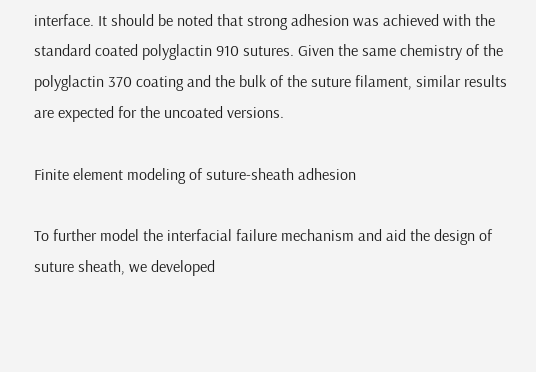interface. It should be noted that strong adhesion was achieved with the standard coated polyglactin 910 sutures. Given the same chemistry of the polyglactin 370 coating and the bulk of the suture filament, similar results are expected for the uncoated versions.

Finite element modeling of suture-sheath adhesion

To further model the interfacial failure mechanism and aid the design of suture sheath, we developed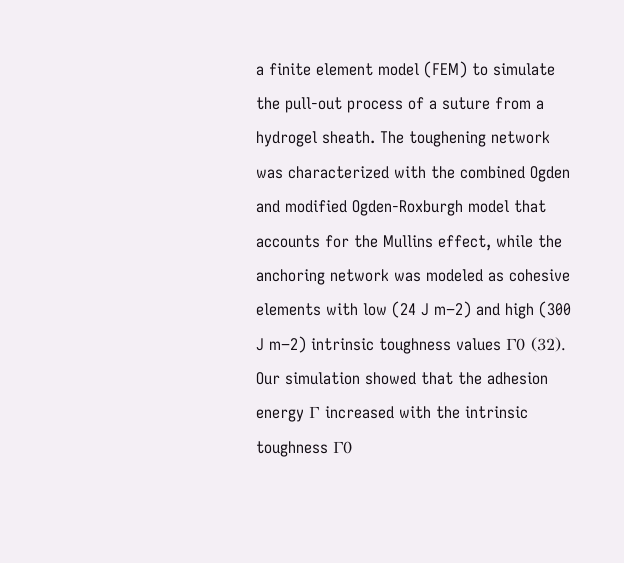a finite element model (FEM) to simulate the pull-out process of a suture from a hydrogel sheath. The toughening network was characterized with the combined Ogden and modified Ogden-Roxburgh model that accounts for the Mullins effect, while the anchoring network was modeled as cohesive elements with low (24 J m−2) and high (300 J m−2) intrinsic toughness values Γ0 (32). Our simulation showed that the adhesion energy Γ increased with the intrinsic toughness Γ0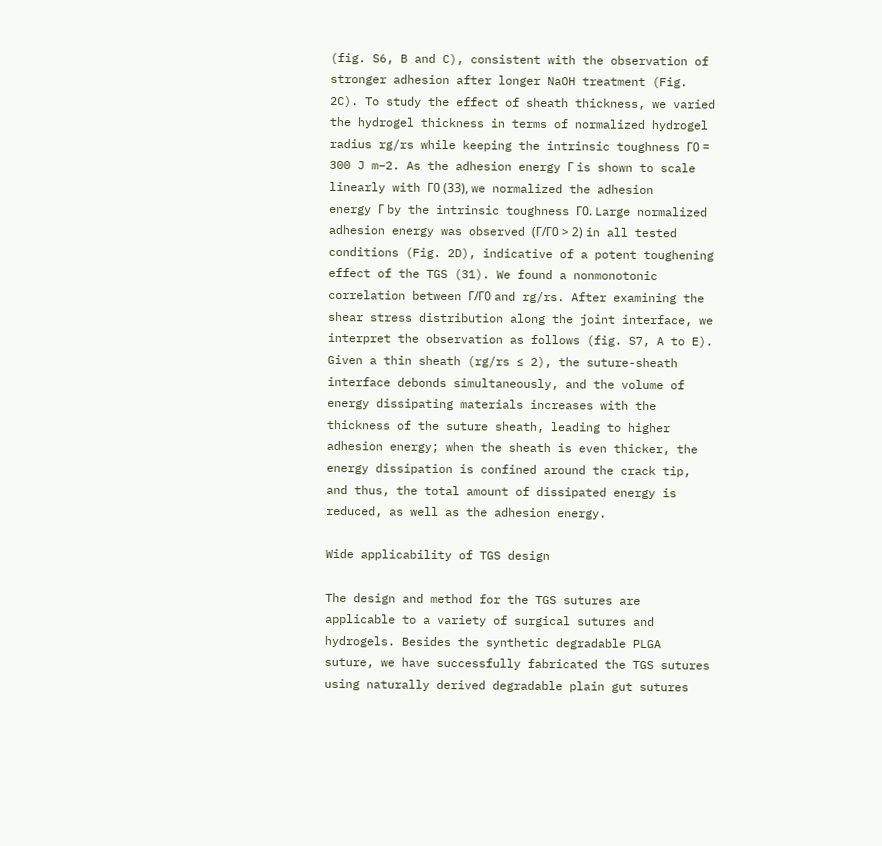(fig. S6, B and C), consistent with the observation of stronger adhesion after longer NaOH treatment (Fig. 2C). To study the effect of sheath thickness, we varied the hydrogel thickness in terms of normalized hydrogel radius rg/rs while keeping the intrinsic toughness Γ0 = 300 J m−2. As the adhesion energy Γ is shown to scale linearly with Γ0 (33), we normalized the adhesion energy Γ by the intrinsic toughness Γ0. Large normalized adhesion energy was observed (Γ/Γ0 > 2) in all tested conditions (Fig. 2D), indicative of a potent toughening effect of the TGS (31). We found a nonmonotonic correlation between Γ/Γ0 and rg/rs. After examining the shear stress distribution along the joint interface, we interpret the observation as follows (fig. S7, A to E). Given a thin sheath (rg/rs ≤ 2), the suture-sheath interface debonds simultaneously, and the volume of energy dissipating materials increases with the thickness of the suture sheath, leading to higher adhesion energy; when the sheath is even thicker, the energy dissipation is confined around the crack tip, and thus, the total amount of dissipated energy is reduced, as well as the adhesion energy.

Wide applicability of TGS design

The design and method for the TGS sutures are applicable to a variety of surgical sutures and hydrogels. Besides the synthetic degradable PLGA suture, we have successfully fabricated the TGS sutures using naturally derived degradable plain gut sutures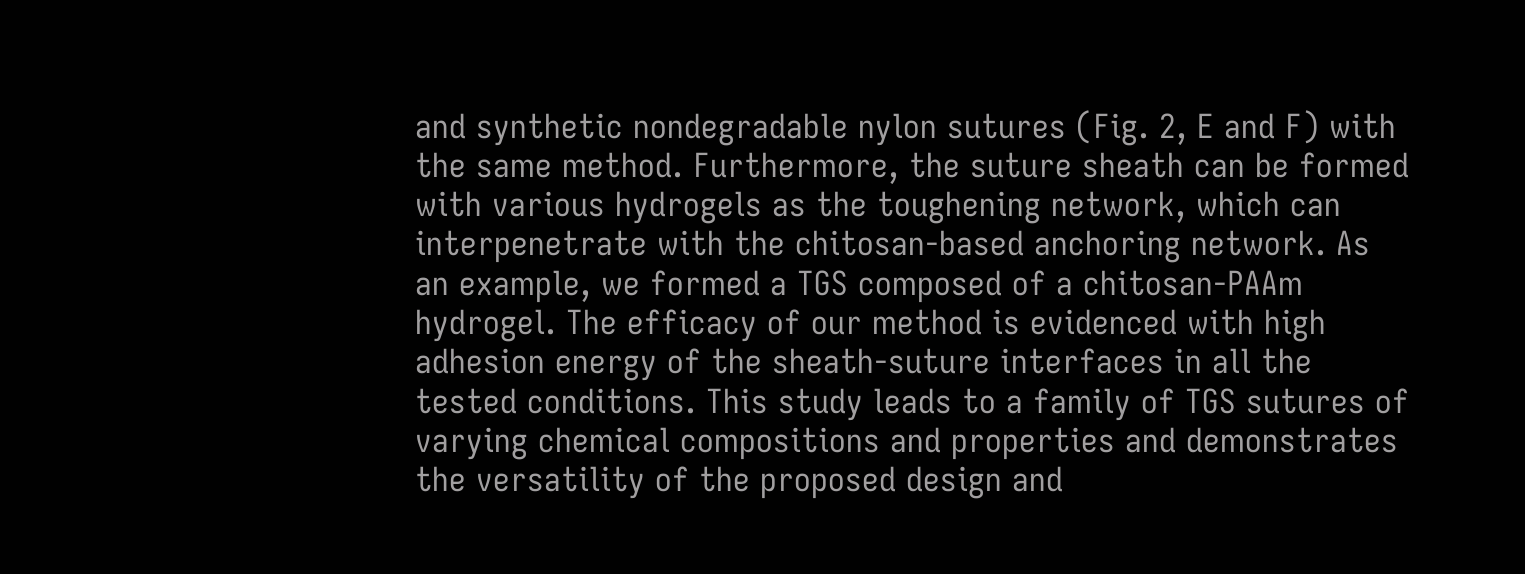and synthetic nondegradable nylon sutures (Fig. 2, E and F) with the same method. Furthermore, the suture sheath can be formed with various hydrogels as the toughening network, which can interpenetrate with the chitosan-based anchoring network. As an example, we formed a TGS composed of a chitosan-PAAm hydrogel. The efficacy of our method is evidenced with high adhesion energy of the sheath-suture interfaces in all the tested conditions. This study leads to a family of TGS sutures of varying chemical compositions and properties and demonstrates the versatility of the proposed design and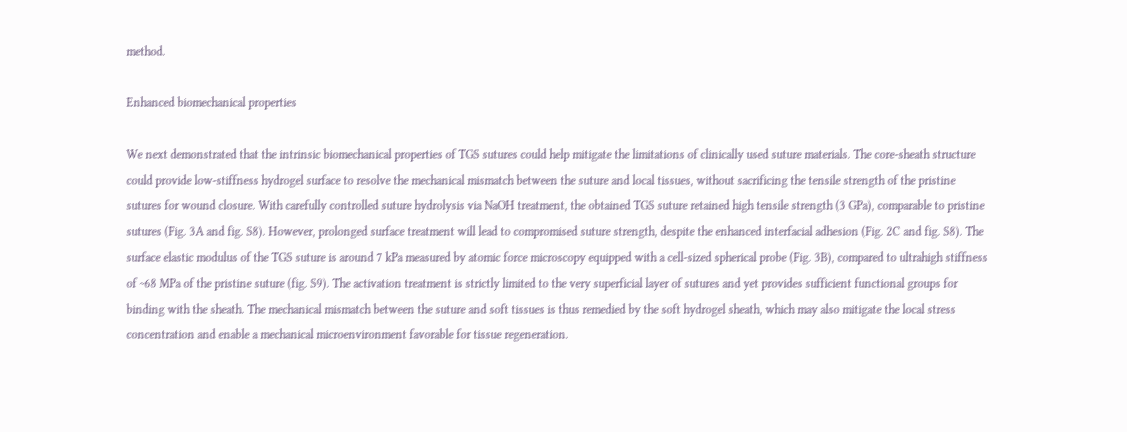method.

Enhanced biomechanical properties

We next demonstrated that the intrinsic biomechanical properties of TGS sutures could help mitigate the limitations of clinically used suture materials. The core-sheath structure could provide low-stiffness hydrogel surface to resolve the mechanical mismatch between the suture and local tissues, without sacrificing the tensile strength of the pristine sutures for wound closure. With carefully controlled suture hydrolysis via NaOH treatment, the obtained TGS suture retained high tensile strength (3 GPa), comparable to pristine sutures (Fig. 3A and fig. S8). However, prolonged surface treatment will lead to compromised suture strength, despite the enhanced interfacial adhesion (Fig. 2C and fig. S8). The surface elastic modulus of the TGS suture is around 7 kPa measured by atomic force microscopy equipped with a cell-sized spherical probe (Fig. 3B), compared to ultrahigh stiffness of ~68 MPa of the pristine suture (fig. S9). The activation treatment is strictly limited to the very superficial layer of sutures and yet provides sufficient functional groups for binding with the sheath. The mechanical mismatch between the suture and soft tissues is thus remedied by the soft hydrogel sheath, which may also mitigate the local stress concentration and enable a mechanical microenvironment favorable for tissue regeneration.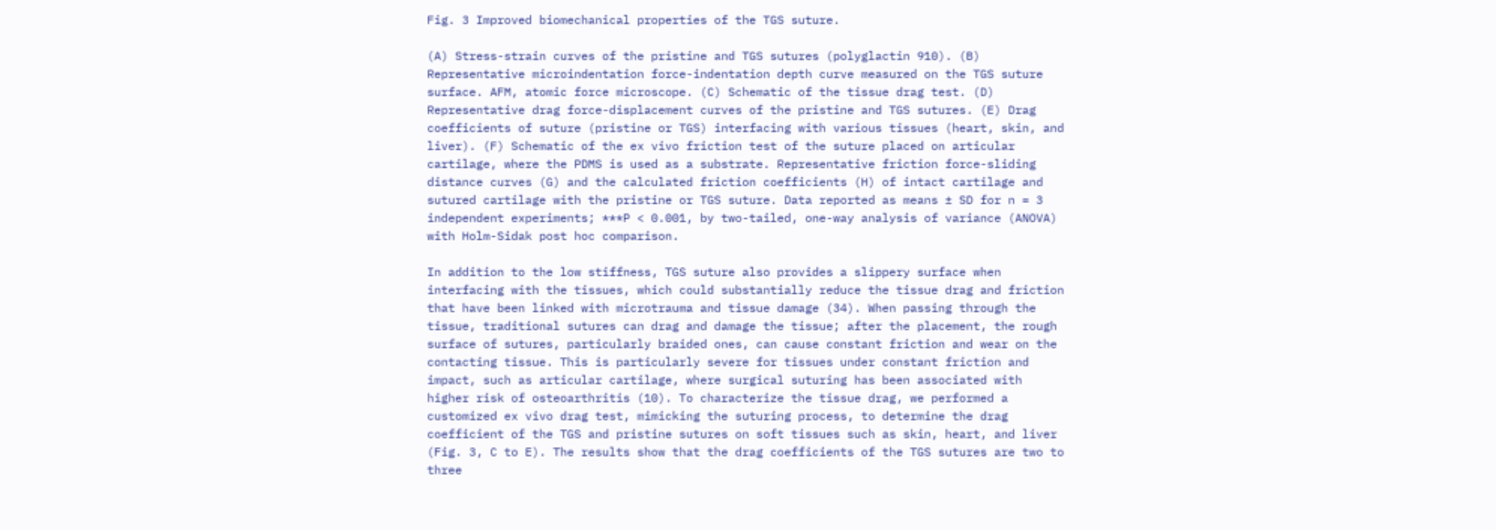Fig. 3 Improved biomechanical properties of the TGS suture.

(A) Stress-strain curves of the pristine and TGS sutures (polyglactin 910). (B) Representative microindentation force-indentation depth curve measured on the TGS suture surface. AFM, atomic force microscope. (C) Schematic of the tissue drag test. (D) Representative drag force-displacement curves of the pristine and TGS sutures. (E) Drag coefficients of suture (pristine or TGS) interfacing with various tissues (heart, skin, and liver). (F) Schematic of the ex vivo friction test of the suture placed on articular cartilage, where the PDMS is used as a substrate. Representative friction force-sliding distance curves (G) and the calculated friction coefficients (H) of intact cartilage and sutured cartilage with the pristine or TGS suture. Data reported as means ± SD for n = 3 independent experiments; ***P < 0.001, by two-tailed, one-way analysis of variance (ANOVA) with Holm-Sidak post hoc comparison.

In addition to the low stiffness, TGS suture also provides a slippery surface when interfacing with the tissues, which could substantially reduce the tissue drag and friction that have been linked with microtrauma and tissue damage (34). When passing through the tissue, traditional sutures can drag and damage the tissue; after the placement, the rough surface of sutures, particularly braided ones, can cause constant friction and wear on the contacting tissue. This is particularly severe for tissues under constant friction and impact, such as articular cartilage, where surgical suturing has been associated with higher risk of osteoarthritis (10). To characterize the tissue drag, we performed a customized ex vivo drag test, mimicking the suturing process, to determine the drag coefficient of the TGS and pristine sutures on soft tissues such as skin, heart, and liver (Fig. 3, C to E). The results show that the drag coefficients of the TGS sutures are two to three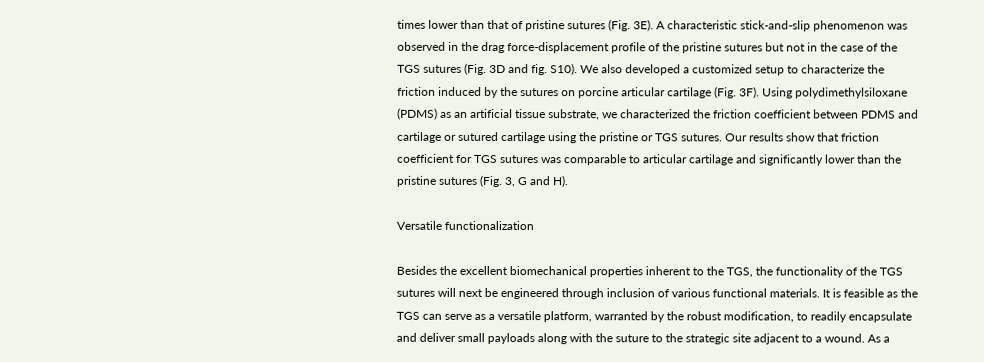times lower than that of pristine sutures (Fig. 3E). A characteristic stick-and-slip phenomenon was observed in the drag force-displacement profile of the pristine sutures but not in the case of the TGS sutures (Fig. 3D and fig. S10). We also developed a customized setup to characterize the friction induced by the sutures on porcine articular cartilage (Fig. 3F). Using polydimethylsiloxane (PDMS) as an artificial tissue substrate, we characterized the friction coefficient between PDMS and cartilage or sutured cartilage using the pristine or TGS sutures. Our results show that friction coefficient for TGS sutures was comparable to articular cartilage and significantly lower than the pristine sutures (Fig. 3, G and H).

Versatile functionalization

Besides the excellent biomechanical properties inherent to the TGS, the functionality of the TGS sutures will next be engineered through inclusion of various functional materials. It is feasible as the TGS can serve as a versatile platform, warranted by the robust modification, to readily encapsulate and deliver small payloads along with the suture to the strategic site adjacent to a wound. As a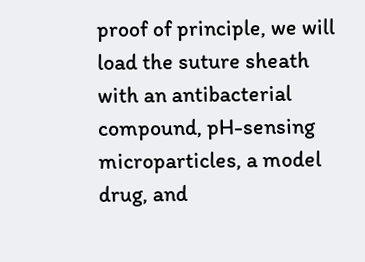proof of principle, we will load the suture sheath with an antibacterial compound, pH-sensing microparticles, a model drug, and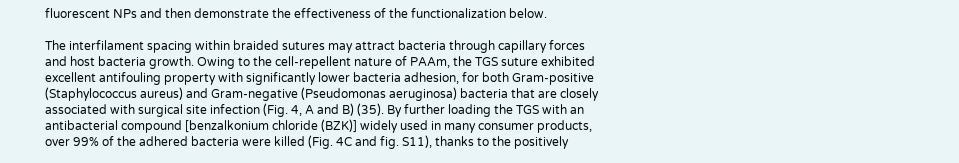fluorescent NPs and then demonstrate the effectiveness of the functionalization below.

The interfilament spacing within braided sutures may attract bacteria through capillary forces and host bacteria growth. Owing to the cell-repellent nature of PAAm, the TGS suture exhibited excellent antifouling property with significantly lower bacteria adhesion, for both Gram-positive (Staphylococcus aureus) and Gram-negative (Pseudomonas aeruginosa) bacteria that are closely associated with surgical site infection (Fig. 4, A and B) (35). By further loading the TGS with an antibacterial compound [benzalkonium chloride (BZK)] widely used in many consumer products, over 99% of the adhered bacteria were killed (Fig. 4C and fig. S11), thanks to the positively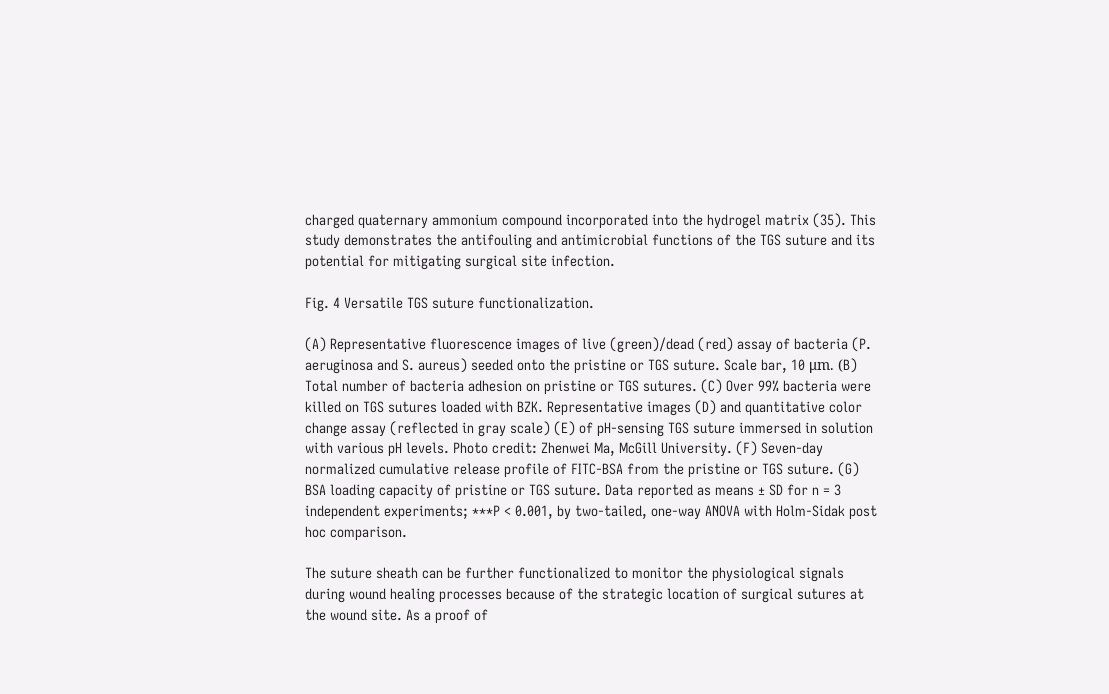charged quaternary ammonium compound incorporated into the hydrogel matrix (35). This study demonstrates the antifouling and antimicrobial functions of the TGS suture and its potential for mitigating surgical site infection.

Fig. 4 Versatile TGS suture functionalization.

(A) Representative fluorescence images of live (green)/dead (red) assay of bacteria (P. aeruginosa and S. aureus) seeded onto the pristine or TGS suture. Scale bar, 10 μm. (B) Total number of bacteria adhesion on pristine or TGS sutures. (C) Over 99% bacteria were killed on TGS sutures loaded with BZK. Representative images (D) and quantitative color change assay (reflected in gray scale) (E) of pH-sensing TGS suture immersed in solution with various pH levels. Photo credit: Zhenwei Ma, McGill University. (F) Seven-day normalized cumulative release profile of FITC-BSA from the pristine or TGS suture. (G) BSA loading capacity of pristine or TGS suture. Data reported as means ± SD for n = 3 independent experiments; ***P < 0.001, by two-tailed, one-way ANOVA with Holm-Sidak post hoc comparison.

The suture sheath can be further functionalized to monitor the physiological signals during wound healing processes because of the strategic location of surgical sutures at the wound site. As a proof of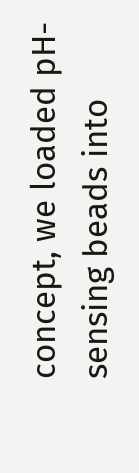concept, we loaded pH-sensing beads into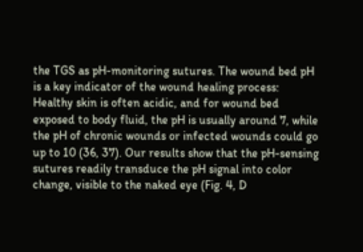the TGS as pH-monitoring sutures. The wound bed pH is a key indicator of the wound healing process: Healthy skin is often acidic, and for wound bed exposed to body fluid, the pH is usually around 7, while the pH of chronic wounds or infected wounds could go up to 10 (36, 37). Our results show that the pH-sensing sutures readily transduce the pH signal into color change, visible to the naked eye (Fig. 4, D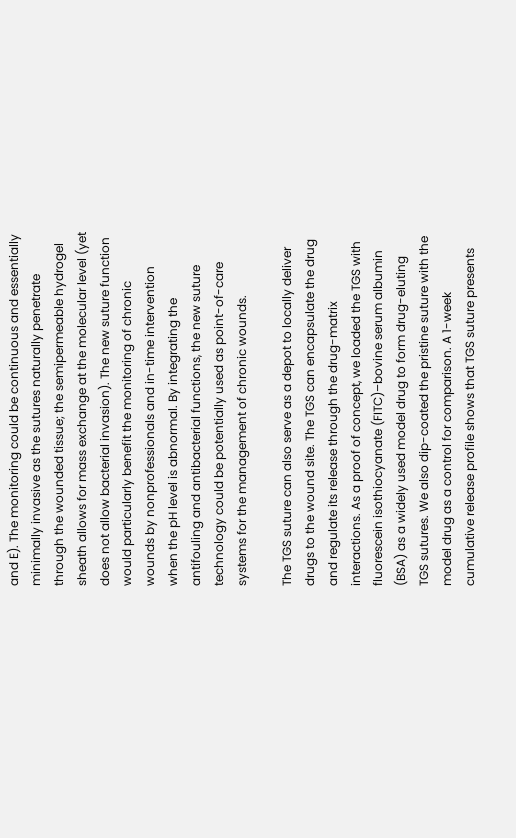and E). The monitoring could be continuous and essentially minimally invasive as the sutures naturally penetrate through the wounded tissue; the semipermeable hydrogel sheath allows for mass exchange at the molecular level (yet does not allow bacterial invasion). The new suture function would particularly benefit the monitoring of chronic wounds by nonprofessionals and in-time intervention when the pH level is abnormal. By integrating the antifouling and antibacterial functions, the new suture technology could be potentially used as point-of-care systems for the management of chronic wounds.

The TGS suture can also serve as a depot to locally deliver drugs to the wound site. The TGS can encapsulate the drug and regulate its release through the drug-matrix interactions. As a proof of concept, we loaded the TGS with fluorescein isothiocyanate (FITC)–bovine serum albumin (BSA) as a widely used model drug to form drug-eluting TGS sutures. We also dip-coated the pristine suture with the model drug as a control for comparison. A 1-week cumulative release profile shows that TGS suture presents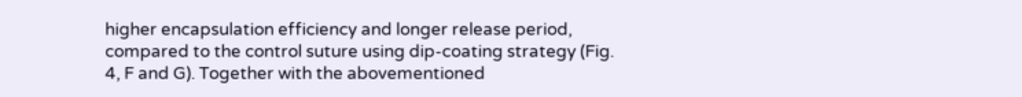higher encapsulation efficiency and longer release period, compared to the control suture using dip-coating strategy (Fig. 4, F and G). Together with the abovementioned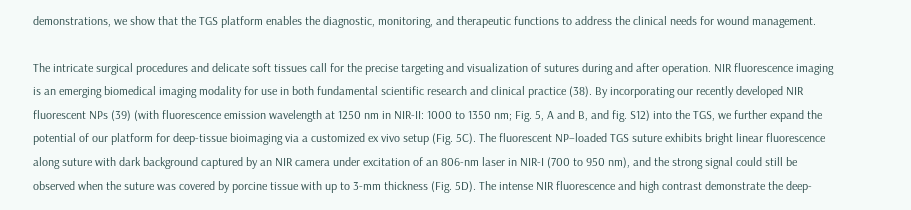demonstrations, we show that the TGS platform enables the diagnostic, monitoring, and therapeutic functions to address the clinical needs for wound management.

The intricate surgical procedures and delicate soft tissues call for the precise targeting and visualization of sutures during and after operation. NIR fluorescence imaging is an emerging biomedical imaging modality for use in both fundamental scientific research and clinical practice (38). By incorporating our recently developed NIR fluorescent NPs (39) (with fluorescence emission wavelength at 1250 nm in NIR-II: 1000 to 1350 nm; Fig. 5, A and B, and fig. S12) into the TGS, we further expand the potential of our platform for deep-tissue bioimaging via a customized ex vivo setup (Fig. 5C). The fluorescent NP–loaded TGS suture exhibits bright linear fluorescence along suture with dark background captured by an NIR camera under excitation of an 806-nm laser in NIR-I (700 to 950 nm), and the strong signal could still be observed when the suture was covered by porcine tissue with up to 3-mm thickness (Fig. 5D). The intense NIR fluorescence and high contrast demonstrate the deep-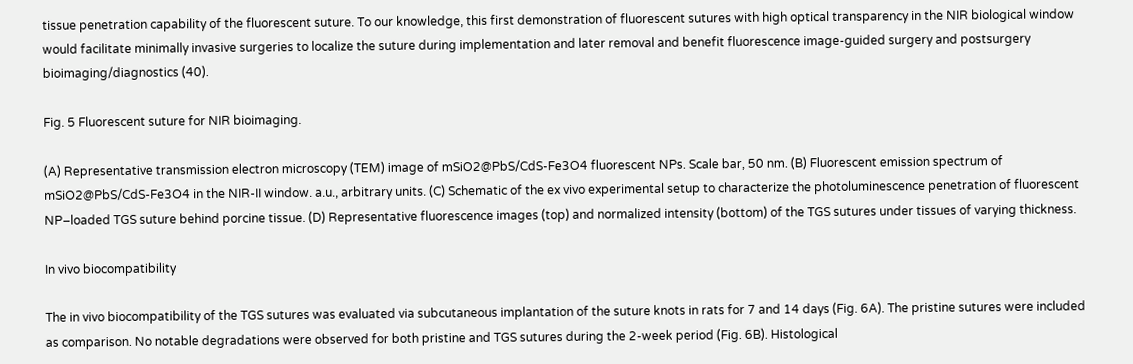tissue penetration capability of the fluorescent suture. To our knowledge, this first demonstration of fluorescent sutures with high optical transparency in the NIR biological window would facilitate minimally invasive surgeries to localize the suture during implementation and later removal and benefit fluorescence image-guided surgery and postsurgery bioimaging/diagnostics (40).

Fig. 5 Fluorescent suture for NIR bioimaging.

(A) Representative transmission electron microscopy (TEM) image of mSiO2@PbS/CdS-Fe3O4 fluorescent NPs. Scale bar, 50 nm. (B) Fluorescent emission spectrum of mSiO2@PbS/CdS-Fe3O4 in the NIR-II window. a.u., arbitrary units. (C) Schematic of the ex vivo experimental setup to characterize the photoluminescence penetration of fluorescent NP–loaded TGS suture behind porcine tissue. (D) Representative fluorescence images (top) and normalized intensity (bottom) of the TGS sutures under tissues of varying thickness.

In vivo biocompatibility

The in vivo biocompatibility of the TGS sutures was evaluated via subcutaneous implantation of the suture knots in rats for 7 and 14 days (Fig. 6A). The pristine sutures were included as comparison. No notable degradations were observed for both pristine and TGS sutures during the 2-week period (Fig. 6B). Histological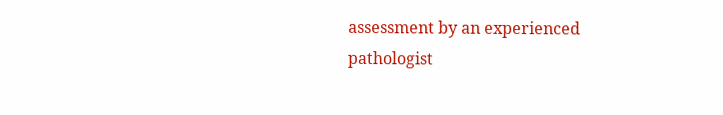assessment by an experienced pathologist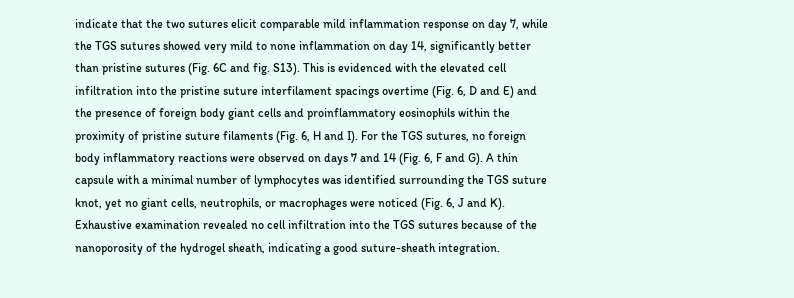indicate that the two sutures elicit comparable mild inflammation response on day 7, while the TGS sutures showed very mild to none inflammation on day 14, significantly better than pristine sutures (Fig. 6C and fig. S13). This is evidenced with the elevated cell infiltration into the pristine suture interfilament spacings overtime (Fig. 6, D and E) and the presence of foreign body giant cells and proinflammatory eosinophils within the proximity of pristine suture filaments (Fig. 6, H and I). For the TGS sutures, no foreign body inflammatory reactions were observed on days 7 and 14 (Fig. 6, F and G). A thin capsule with a minimal number of lymphocytes was identified surrounding the TGS suture knot, yet no giant cells, neutrophils, or macrophages were noticed (Fig. 6, J and K). Exhaustive examination revealed no cell infiltration into the TGS sutures because of the nanoporosity of the hydrogel sheath, indicating a good suture-sheath integration.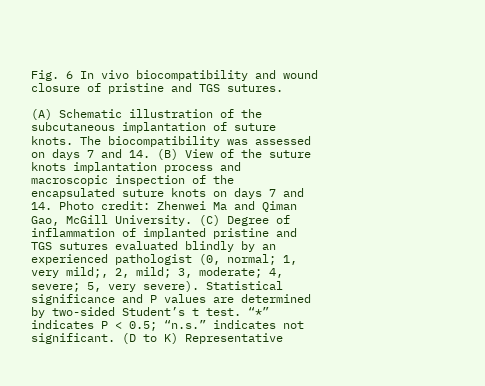Fig. 6 In vivo biocompatibility and wound closure of pristine and TGS sutures.

(A) Schematic illustration of the subcutaneous implantation of suture knots. The biocompatibility was assessed on days 7 and 14. (B) View of the suture knots implantation process and macroscopic inspection of the encapsulated suture knots on days 7 and 14. Photo credit: Zhenwei Ma and Qiman Gao, McGill University. (C) Degree of inflammation of implanted pristine and TGS sutures evaluated blindly by an experienced pathologist (0, normal; 1, very mild;, 2, mild; 3, moderate; 4, severe; 5, very severe). Statistical significance and P values are determined by two-sided Student’s t test. “*” indicates P < 0.5; “n.s.” indicates not significant. (D to K) Representative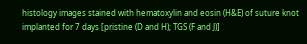histology images stained with hematoxylin and eosin (H&E) of suture knot implanted for 7 days [pristine (D and H); TGS (F and J)]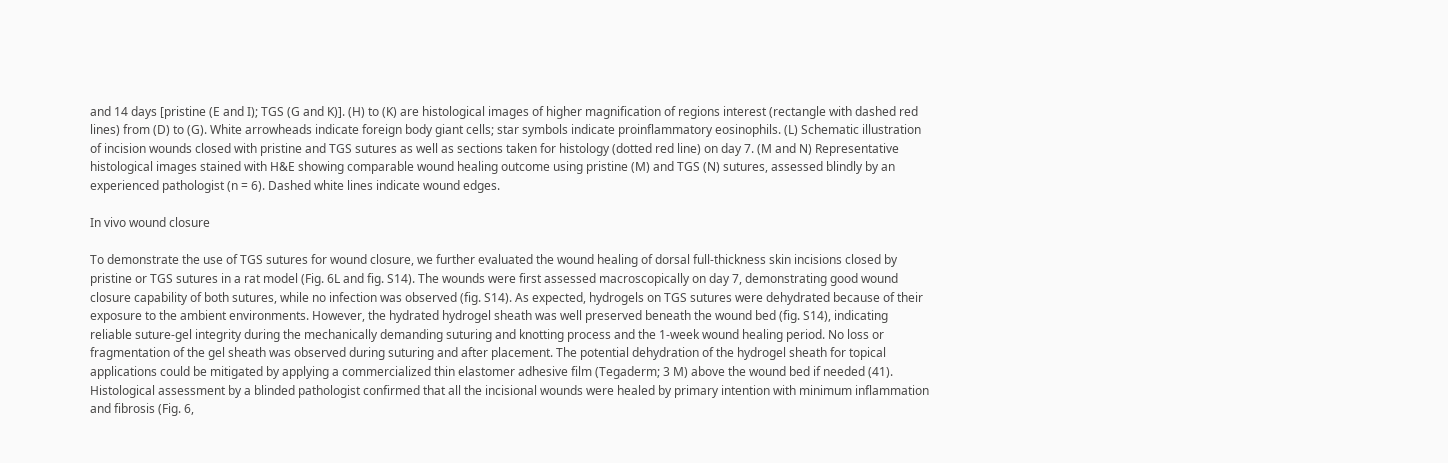and 14 days [pristine (E and I); TGS (G and K)]. (H) to (K) are histological images of higher magnification of regions interest (rectangle with dashed red lines) from (D) to (G). White arrowheads indicate foreign body giant cells; star symbols indicate proinflammatory eosinophils. (L) Schematic illustration of incision wounds closed with pristine and TGS sutures as well as sections taken for histology (dotted red line) on day 7. (M and N) Representative histological images stained with H&E showing comparable wound healing outcome using pristine (M) and TGS (N) sutures, assessed blindly by an experienced pathologist (n = 6). Dashed white lines indicate wound edges.

In vivo wound closure

To demonstrate the use of TGS sutures for wound closure, we further evaluated the wound healing of dorsal full-thickness skin incisions closed by pristine or TGS sutures in a rat model (Fig. 6L and fig. S14). The wounds were first assessed macroscopically on day 7, demonstrating good wound closure capability of both sutures, while no infection was observed (fig. S14). As expected, hydrogels on TGS sutures were dehydrated because of their exposure to the ambient environments. However, the hydrated hydrogel sheath was well preserved beneath the wound bed (fig. S14), indicating reliable suture-gel integrity during the mechanically demanding suturing and knotting process and the 1-week wound healing period. No loss or fragmentation of the gel sheath was observed during suturing and after placement. The potential dehydration of the hydrogel sheath for topical applications could be mitigated by applying a commercialized thin elastomer adhesive film (Tegaderm; 3 M) above the wound bed if needed (41). Histological assessment by a blinded pathologist confirmed that all the incisional wounds were healed by primary intention with minimum inflammation and fibrosis (Fig. 6,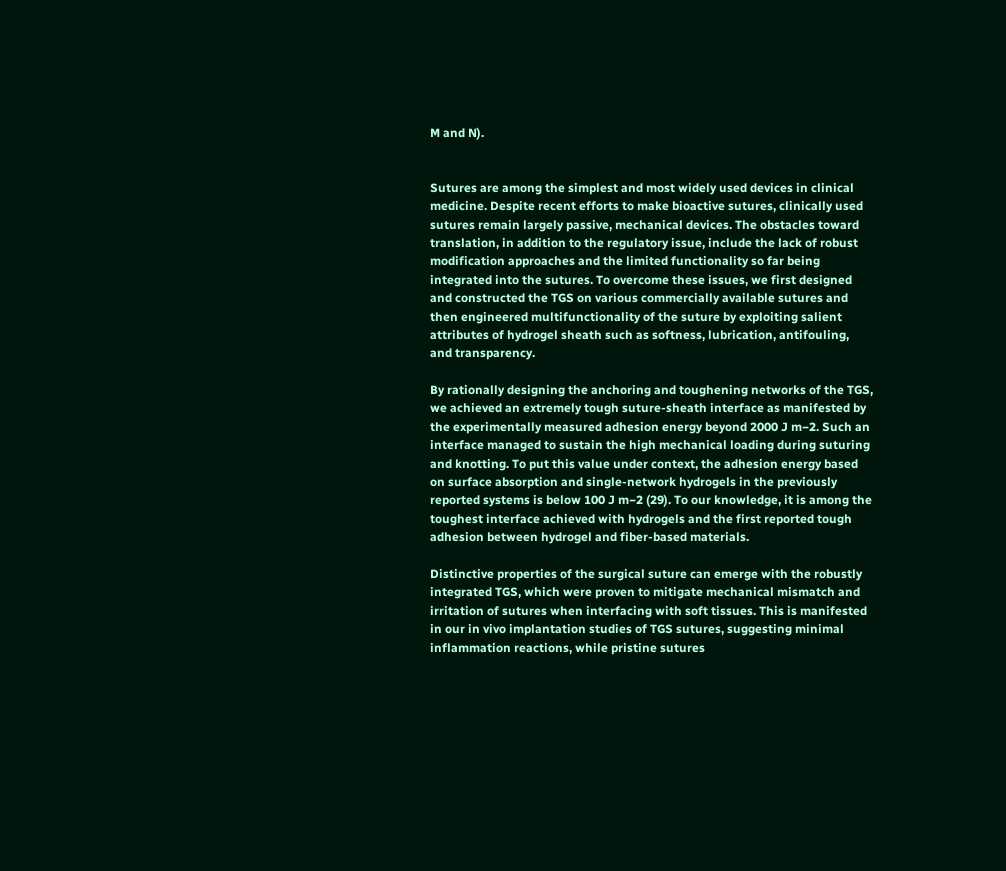M and N).


Sutures are among the simplest and most widely used devices in clinical medicine. Despite recent efforts to make bioactive sutures, clinically used sutures remain largely passive, mechanical devices. The obstacles toward translation, in addition to the regulatory issue, include the lack of robust modification approaches and the limited functionality so far being integrated into the sutures. To overcome these issues, we first designed and constructed the TGS on various commercially available sutures and then engineered multifunctionality of the suture by exploiting salient attributes of hydrogel sheath such as softness, lubrication, antifouling, and transparency.

By rationally designing the anchoring and toughening networks of the TGS, we achieved an extremely tough suture-sheath interface as manifested by the experimentally measured adhesion energy beyond 2000 J m−2. Such an interface managed to sustain the high mechanical loading during suturing and knotting. To put this value under context, the adhesion energy based on surface absorption and single-network hydrogels in the previously reported systems is below 100 J m−2 (29). To our knowledge, it is among the toughest interface achieved with hydrogels and the first reported tough adhesion between hydrogel and fiber-based materials.

Distinctive properties of the surgical suture can emerge with the robustly integrated TGS, which were proven to mitigate mechanical mismatch and irritation of sutures when interfacing with soft tissues. This is manifested in our in vivo implantation studies of TGS sutures, suggesting minimal inflammation reactions, while pristine sutures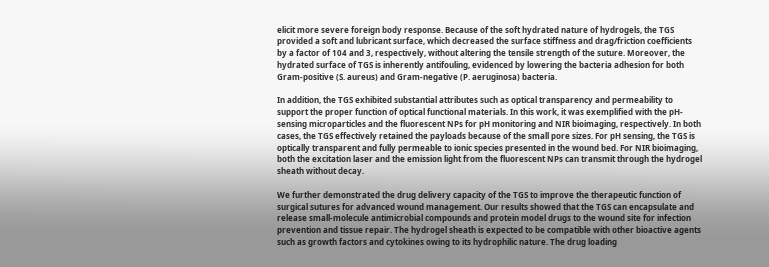elicit more severe foreign body response. Because of the soft hydrated nature of hydrogels, the TGS provided a soft and lubricant surface, which decreased the surface stiffness and drag/friction coefficients by a factor of 104 and 3, respectively, without altering the tensile strength of the suture. Moreover, the hydrated surface of TGS is inherently antifouling, evidenced by lowering the bacteria adhesion for both Gram-positive (S. aureus) and Gram-negative (P. aeruginosa) bacteria.

In addition, the TGS exhibited substantial attributes such as optical transparency and permeability to support the proper function of optical functional materials. In this work, it was exemplified with the pH-sensing microparticles and the fluorescent NPs for pH monitoring and NIR bioimaging, respectively. In both cases, the TGS effectively retained the payloads because of the small pore sizes. For pH sensing, the TGS is optically transparent and fully permeable to ionic species presented in the wound bed. For NIR bioimaging, both the excitation laser and the emission light from the fluorescent NPs can transmit through the hydrogel sheath without decay.

We further demonstrated the drug delivery capacity of the TGS to improve the therapeutic function of surgical sutures for advanced wound management. Our results showed that the TGS can encapsulate and release small-molecule antimicrobial compounds and protein model drugs to the wound site for infection prevention and tissue repair. The hydrogel sheath is expected to be compatible with other bioactive agents such as growth factors and cytokines owing to its hydrophilic nature. The drug loading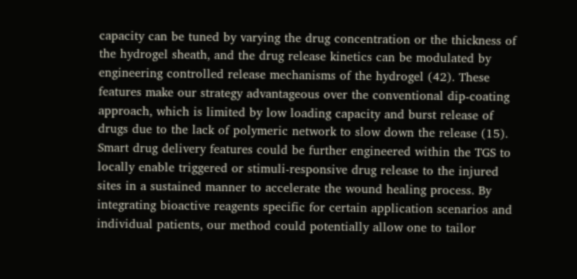capacity can be tuned by varying the drug concentration or the thickness of the hydrogel sheath, and the drug release kinetics can be modulated by engineering controlled release mechanisms of the hydrogel (42). These features make our strategy advantageous over the conventional dip-coating approach, which is limited by low loading capacity and burst release of drugs due to the lack of polymeric network to slow down the release (15). Smart drug delivery features could be further engineered within the TGS to locally enable triggered or stimuli-responsive drug release to the injured sites in a sustained manner to accelerate the wound healing process. By integrating bioactive reagents specific for certain application scenarios and individual patients, our method could potentially allow one to tailor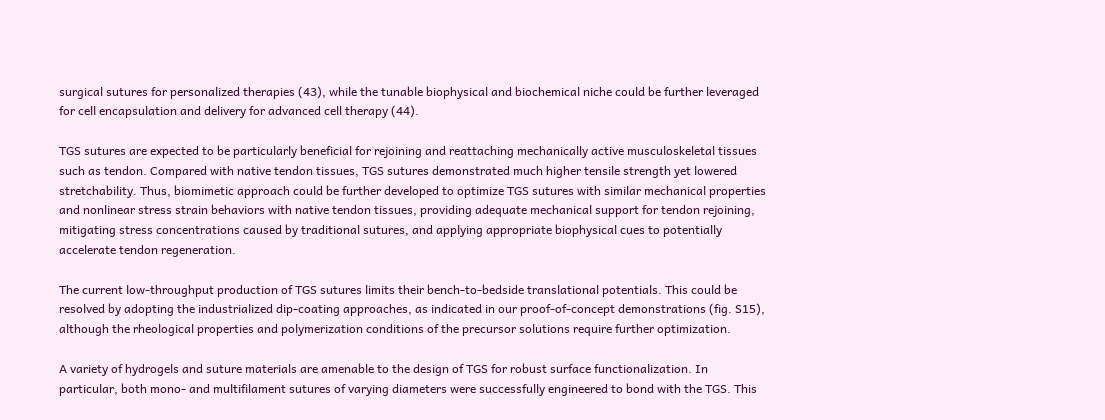surgical sutures for personalized therapies (43), while the tunable biophysical and biochemical niche could be further leveraged for cell encapsulation and delivery for advanced cell therapy (44).

TGS sutures are expected to be particularly beneficial for rejoining and reattaching mechanically active musculoskeletal tissues such as tendon. Compared with native tendon tissues, TGS sutures demonstrated much higher tensile strength yet lowered stretchability. Thus, biomimetic approach could be further developed to optimize TGS sutures with similar mechanical properties and nonlinear stress strain behaviors with native tendon tissues, providing adequate mechanical support for tendon rejoining, mitigating stress concentrations caused by traditional sutures, and applying appropriate biophysical cues to potentially accelerate tendon regeneration.

The current low-throughput production of TGS sutures limits their bench-to-bedside translational potentials. This could be resolved by adopting the industrialized dip-coating approaches, as indicated in our proof-of-concept demonstrations (fig. S15), although the rheological properties and polymerization conditions of the precursor solutions require further optimization.

A variety of hydrogels and suture materials are amenable to the design of TGS for robust surface functionalization. In particular, both mono- and multifilament sutures of varying diameters were successfully engineered to bond with the TGS. This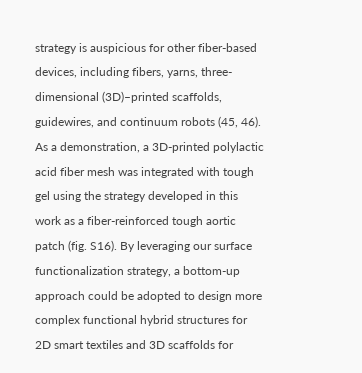strategy is auspicious for other fiber-based devices, including fibers, yarns, three-dimensional (3D)–printed scaffolds, guidewires, and continuum robots (45, 46). As a demonstration, a 3D-printed polylactic acid fiber mesh was integrated with tough gel using the strategy developed in this work as a fiber-reinforced tough aortic patch (fig. S16). By leveraging our surface functionalization strategy, a bottom-up approach could be adopted to design more complex functional hybrid structures for 2D smart textiles and 3D scaffolds for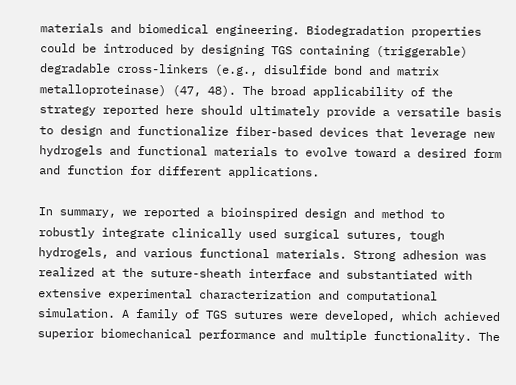materials and biomedical engineering. Biodegradation properties could be introduced by designing TGS containing (triggerable) degradable cross-linkers (e.g., disulfide bond and matrix metalloproteinase) (47, 48). The broad applicability of the strategy reported here should ultimately provide a versatile basis to design and functionalize fiber-based devices that leverage new hydrogels and functional materials to evolve toward a desired form and function for different applications.

In summary, we reported a bioinspired design and method to robustly integrate clinically used surgical sutures, tough hydrogels, and various functional materials. Strong adhesion was realized at the suture-sheath interface and substantiated with extensive experimental characterization and computational simulation. A family of TGS sutures were developed, which achieved superior biomechanical performance and multiple functionality. The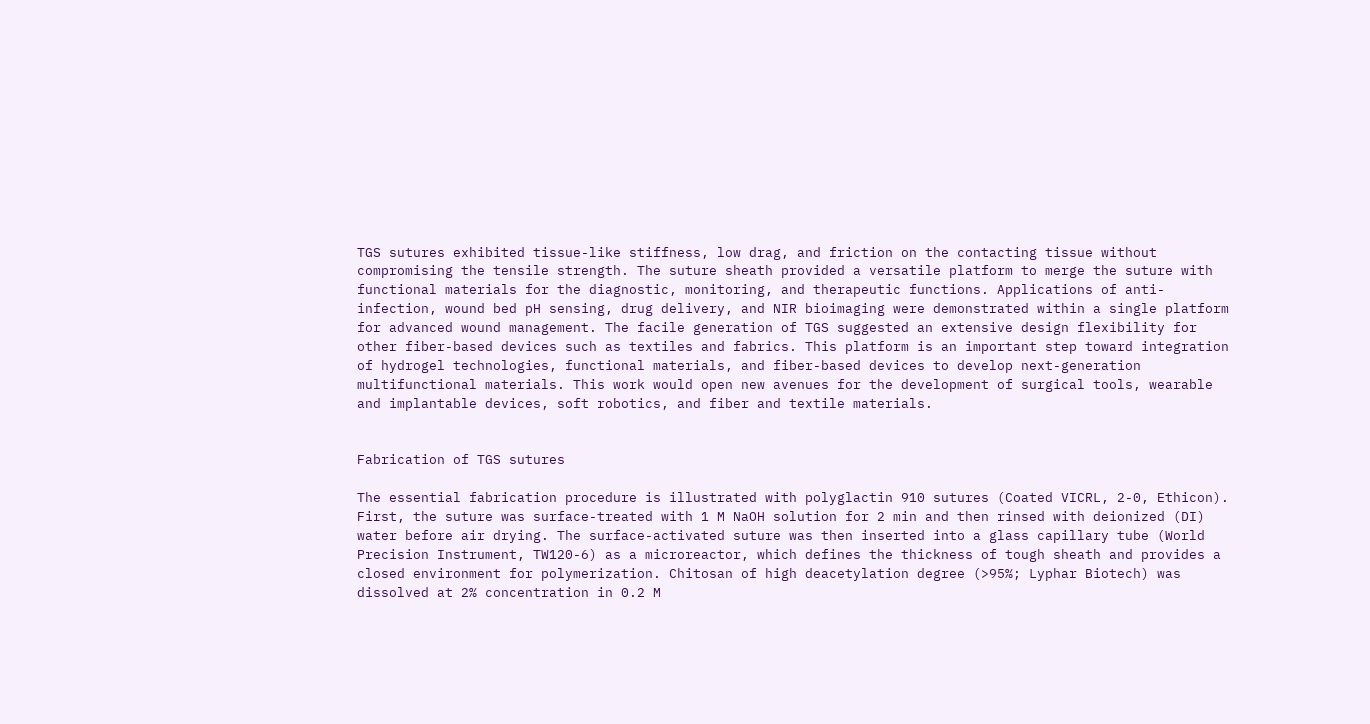TGS sutures exhibited tissue-like stiffness, low drag, and friction on the contacting tissue without compromising the tensile strength. The suture sheath provided a versatile platform to merge the suture with functional materials for the diagnostic, monitoring, and therapeutic functions. Applications of anti-infection, wound bed pH sensing, drug delivery, and NIR bioimaging were demonstrated within a single platform for advanced wound management. The facile generation of TGS suggested an extensive design flexibility for other fiber-based devices such as textiles and fabrics. This platform is an important step toward integration of hydrogel technologies, functional materials, and fiber-based devices to develop next-generation multifunctional materials. This work would open new avenues for the development of surgical tools, wearable and implantable devices, soft robotics, and fiber and textile materials.


Fabrication of TGS sutures

The essential fabrication procedure is illustrated with polyglactin 910 sutures (Coated VICRL, 2-0, Ethicon). First, the suture was surface-treated with 1 M NaOH solution for 2 min and then rinsed with deionized (DI) water before air drying. The surface-activated suture was then inserted into a glass capillary tube (World Precision Instrument, TW120-6) as a microreactor, which defines the thickness of tough sheath and provides a closed environment for polymerization. Chitosan of high deacetylation degree (>95%; Lyphar Biotech) was dissolved at 2% concentration in 0.2 M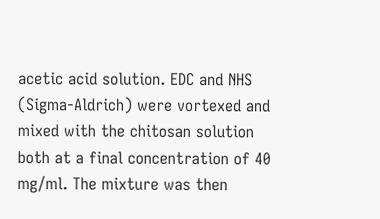acetic acid solution. EDC and NHS (Sigma-Aldrich) were vortexed and mixed with the chitosan solution both at a final concentration of 40 mg/ml. The mixture was then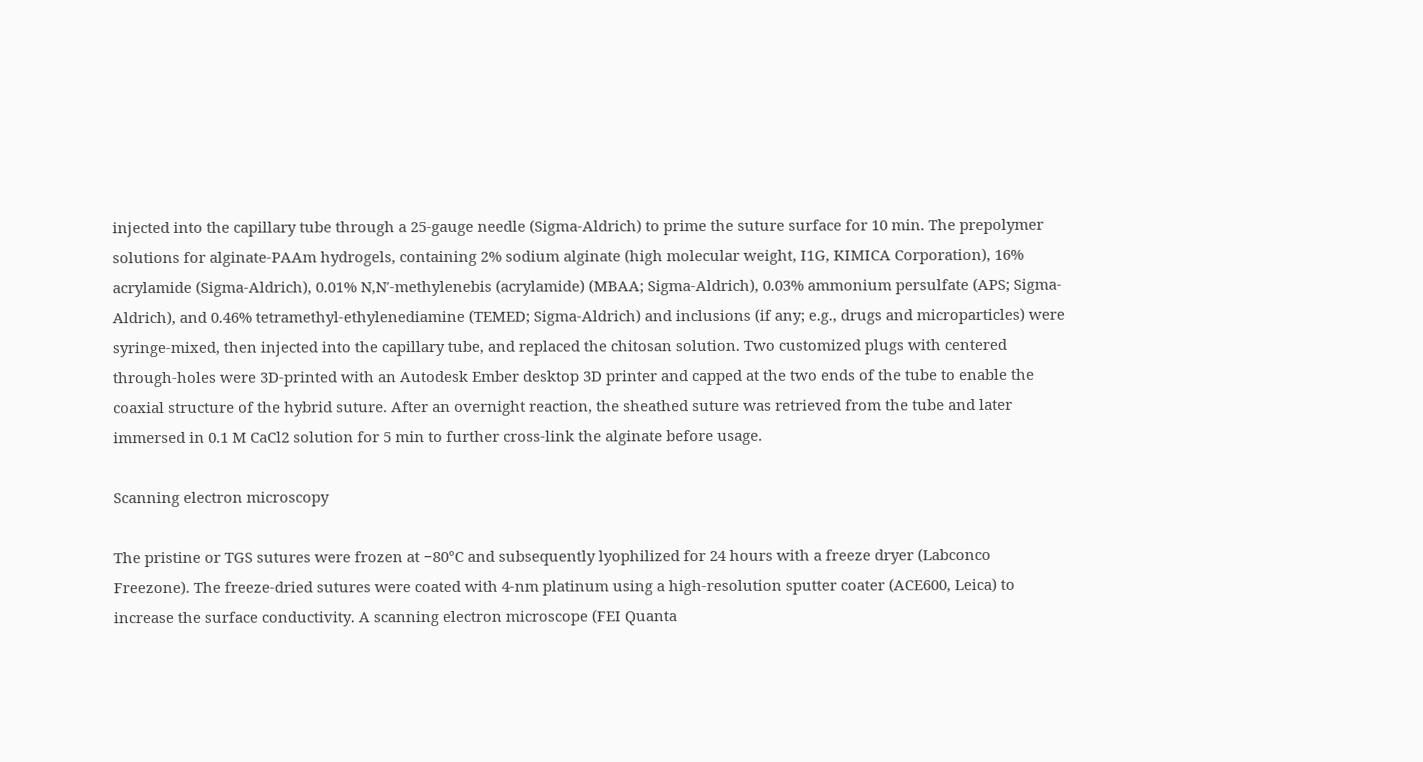injected into the capillary tube through a 25-gauge needle (Sigma-Aldrich) to prime the suture surface for 10 min. The prepolymer solutions for alginate-PAAm hydrogels, containing 2% sodium alginate (high molecular weight, I1G, KIMICA Corporation), 16% acrylamide (Sigma-Aldrich), 0.01% N,N′-methylenebis (acrylamide) (MBAA; Sigma-Aldrich), 0.03% ammonium persulfate (APS; Sigma-Aldrich), and 0.46% tetramethyl-ethylenediamine (TEMED; Sigma-Aldrich) and inclusions (if any; e.g., drugs and microparticles) were syringe-mixed, then injected into the capillary tube, and replaced the chitosan solution. Two customized plugs with centered through-holes were 3D-printed with an Autodesk Ember desktop 3D printer and capped at the two ends of the tube to enable the coaxial structure of the hybrid suture. After an overnight reaction, the sheathed suture was retrieved from the tube and later immersed in 0.1 M CaCl2 solution for 5 min to further cross-link the alginate before usage.

Scanning electron microscopy

The pristine or TGS sutures were frozen at −80°C and subsequently lyophilized for 24 hours with a freeze dryer (Labconco Freezone). The freeze-dried sutures were coated with 4-nm platinum using a high-resolution sputter coater (ACE600, Leica) to increase the surface conductivity. A scanning electron microscope (FEI Quanta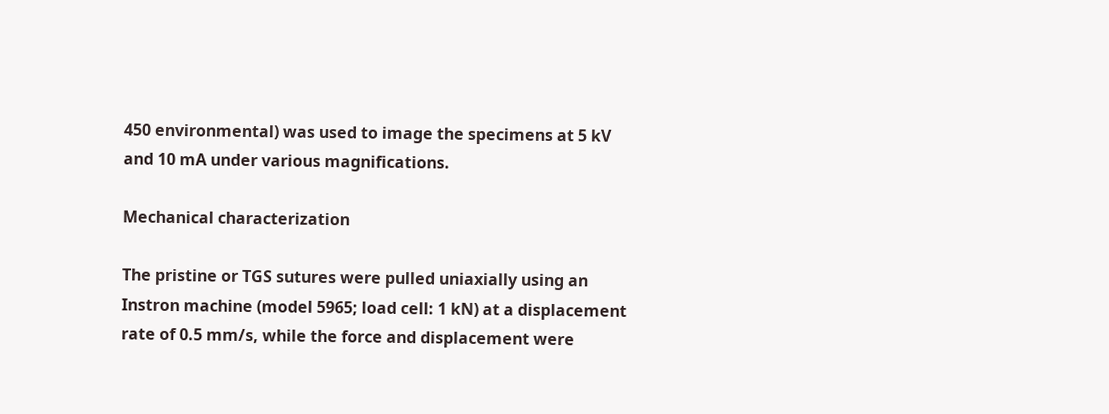450 environmental) was used to image the specimens at 5 kV and 10 mA under various magnifications.

Mechanical characterization

The pristine or TGS sutures were pulled uniaxially using an Instron machine (model 5965; load cell: 1 kN) at a displacement rate of 0.5 mm/s, while the force and displacement were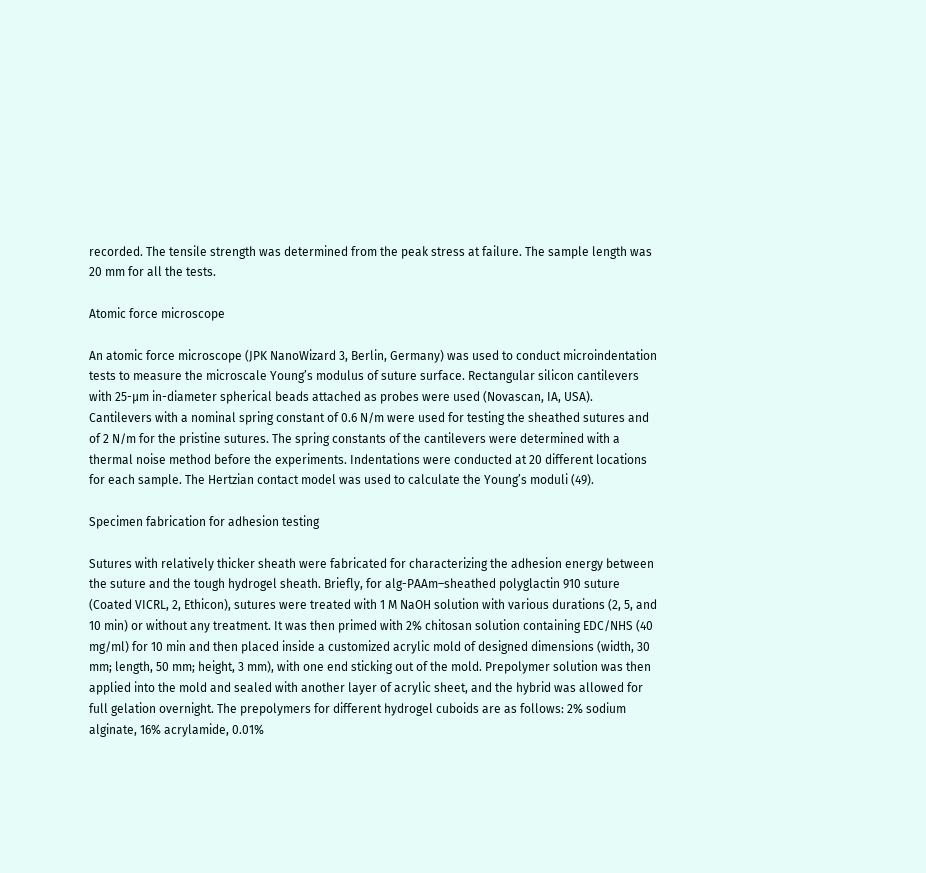recorded. The tensile strength was determined from the peak stress at failure. The sample length was 20 mm for all the tests.

Atomic force microscope

An atomic force microscope (JPK NanoWizard 3, Berlin, Germany) was used to conduct microindentation tests to measure the microscale Young’s modulus of suture surface. Rectangular silicon cantilevers with 25-μm in-diameter spherical beads attached as probes were used (Novascan, IA, USA). Cantilevers with a nominal spring constant of 0.6 N/m were used for testing the sheathed sutures and of 2 N/m for the pristine sutures. The spring constants of the cantilevers were determined with a thermal noise method before the experiments. Indentations were conducted at 20 different locations for each sample. The Hertzian contact model was used to calculate the Young’s moduli (49).

Specimen fabrication for adhesion testing

Sutures with relatively thicker sheath were fabricated for characterizing the adhesion energy between the suture and the tough hydrogel sheath. Briefly, for alg-PAAm–sheathed polyglactin 910 suture (Coated VICRL, 2, Ethicon), sutures were treated with 1 M NaOH solution with various durations (2, 5, and 10 min) or without any treatment. It was then primed with 2% chitosan solution containing EDC/NHS (40 mg/ml) for 10 min and then placed inside a customized acrylic mold of designed dimensions (width, 30 mm; length, 50 mm; height, 3 mm), with one end sticking out of the mold. Prepolymer solution was then applied into the mold and sealed with another layer of acrylic sheet, and the hybrid was allowed for full gelation overnight. The prepolymers for different hydrogel cuboids are as follows: 2% sodium alginate, 16% acrylamide, 0.01%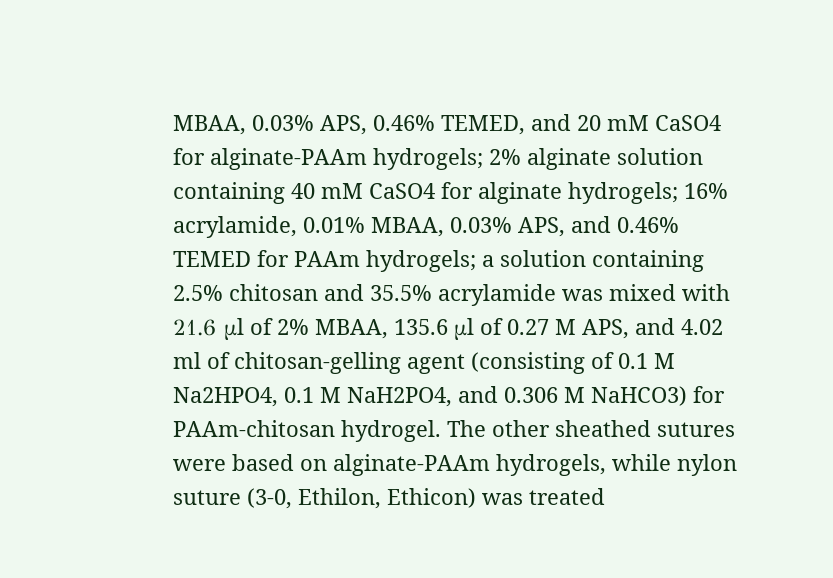MBAA, 0.03% APS, 0.46% TEMED, and 20 mM CaSO4 for alginate-PAAm hydrogels; 2% alginate solution containing 40 mM CaSO4 for alginate hydrogels; 16% acrylamide, 0.01% MBAA, 0.03% APS, and 0.46% TEMED for PAAm hydrogels; a solution containing 2.5% chitosan and 35.5% acrylamide was mixed with 21.6 μl of 2% MBAA, 135.6 μl of 0.27 M APS, and 4.02 ml of chitosan-gelling agent (consisting of 0.1 M Na2HPO4, 0.1 M NaH2PO4, and 0.306 M NaHCO3) for PAAm-chitosan hydrogel. The other sheathed sutures were based on alginate-PAAm hydrogels, while nylon suture (3-0, Ethilon, Ethicon) was treated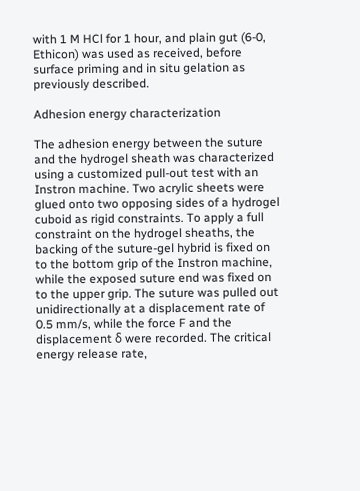with 1 M HCl for 1 hour, and plain gut (6-0, Ethicon) was used as received, before surface priming and in situ gelation as previously described.

Adhesion energy characterization

The adhesion energy between the suture and the hydrogel sheath was characterized using a customized pull-out test with an Instron machine. Two acrylic sheets were glued onto two opposing sides of a hydrogel cuboid as rigid constraints. To apply a full constraint on the hydrogel sheaths, the backing of the suture-gel hybrid is fixed on to the bottom grip of the Instron machine, while the exposed suture end was fixed on to the upper grip. The suture was pulled out unidirectionally at a displacement rate of 0.5 mm/s, while the force F and the displacement δ were recorded. The critical energy release rate,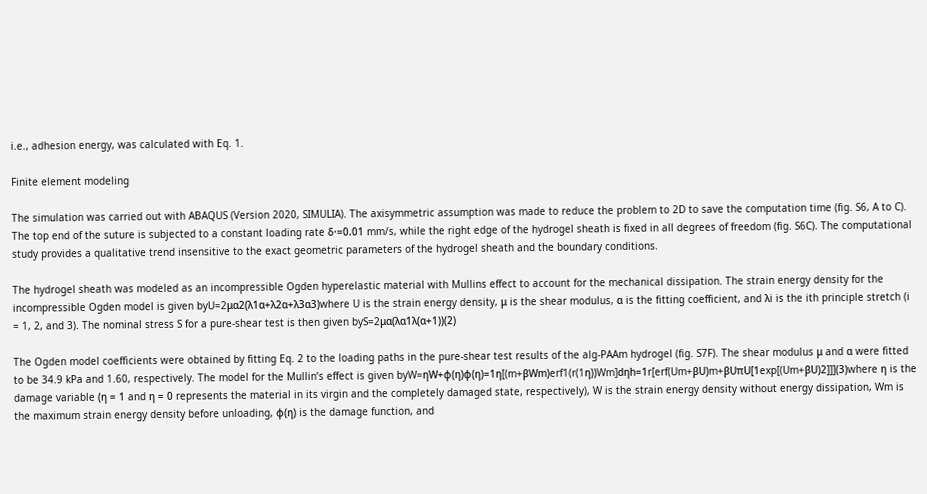i.e., adhesion energy, was calculated with Eq. 1.

Finite element modeling

The simulation was carried out with ABAQUS (Version 2020, SIMULIA). The axisymmetric assumption was made to reduce the problem to 2D to save the computation time (fig. S6, A to C). The top end of the suture is subjected to a constant loading rate δ·=0.01 mm/s, while the right edge of the hydrogel sheath is fixed in all degrees of freedom (fig. S6C). The computational study provides a qualitative trend insensitive to the exact geometric parameters of the hydrogel sheath and the boundary conditions.

The hydrogel sheath was modeled as an incompressible Ogden hyperelastic material with Mullins effect to account for the mechanical dissipation. The strain energy density for the incompressible Ogden model is given byU=2μα2(λ1α+λ2α+λ3α3)where U is the strain energy density, μ is the shear modulus, α is the fitting coefficient, and λi is the ith principle stretch (i = 1, 2, and 3). The nominal stress S for a pure-shear test is then given byS=2μα(λα1λ(α+1))(2)

The Ogden model coefficients were obtained by fitting Eq. 2 to the loading paths in the pure-shear test results of the alg-PAAm hydrogel (fig. S7F). The shear modulus μ and α were fitted to be 34.9 kPa and 1.60, respectively. The model for the Mullin’s effect is given byW=ηW+ϕ(η)ϕ(η)=1η[(m+βWm)erf1(r(1η))Wm]dηh=1r[erf(Um+βU)m+βUπU[1exp[(Um+βU)2]]](3)where η is the damage variable (η = 1 and η = 0 represents the material in its virgin and the completely damaged state, respectively), W is the strain energy density without energy dissipation, Wm is the maximum strain energy density before unloading, ϕ(η) is the damage function, and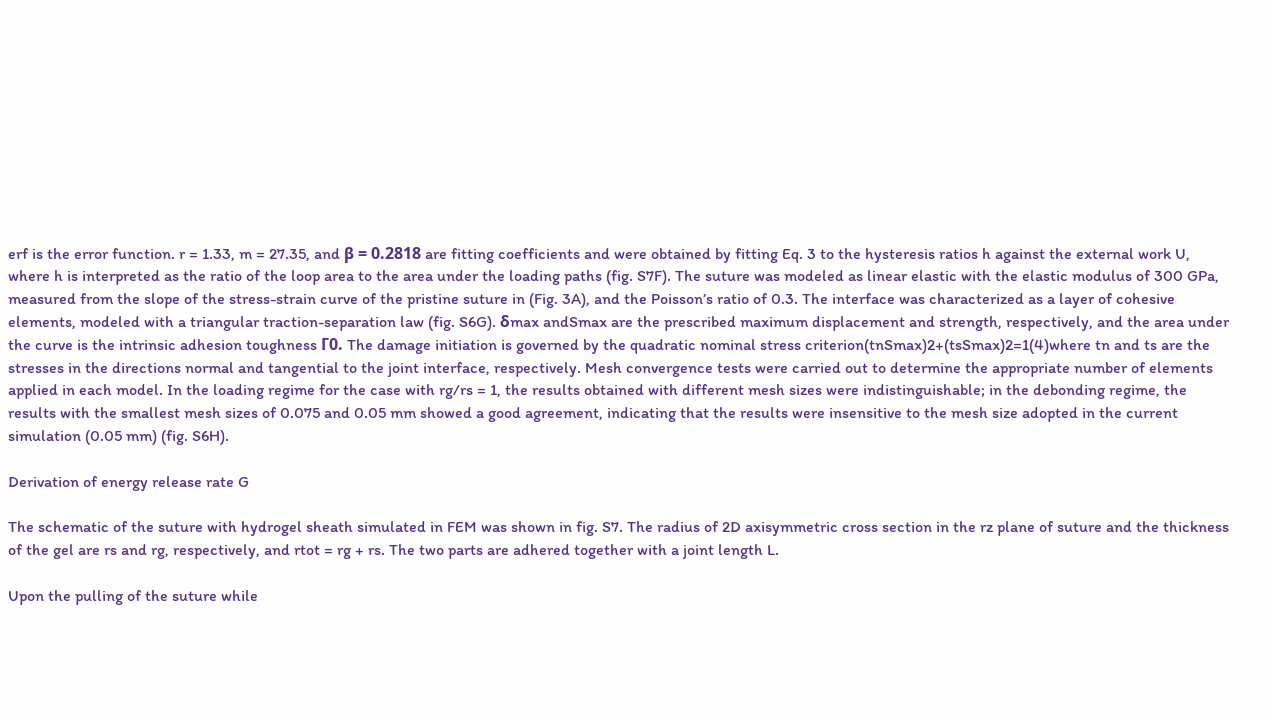erf is the error function. r = 1.33, m = 27.35, and β = 0.2818 are fitting coefficients and were obtained by fitting Eq. 3 to the hysteresis ratios h against the external work U, where h is interpreted as the ratio of the loop area to the area under the loading paths (fig. S7F). The suture was modeled as linear elastic with the elastic modulus of 300 GPa, measured from the slope of the stress-strain curve of the pristine suture in (Fig. 3A), and the Poisson’s ratio of 0.3. The interface was characterized as a layer of cohesive elements, modeled with a triangular traction-separation law (fig. S6G). δmax andSmax are the prescribed maximum displacement and strength, respectively, and the area under the curve is the intrinsic adhesion toughness Γ0. The damage initiation is governed by the quadratic nominal stress criterion(tnSmax)2+(tsSmax)2=1(4)where tn and ts are the stresses in the directions normal and tangential to the joint interface, respectively. Mesh convergence tests were carried out to determine the appropriate number of elements applied in each model. In the loading regime for the case with rg/rs = 1, the results obtained with different mesh sizes were indistinguishable; in the debonding regime, the results with the smallest mesh sizes of 0.075 and 0.05 mm showed a good agreement, indicating that the results were insensitive to the mesh size adopted in the current simulation (0.05 mm) (fig. S6H).

Derivation of energy release rate G

The schematic of the suture with hydrogel sheath simulated in FEM was shown in fig. S7. The radius of 2D axisymmetric cross section in the rz plane of suture and the thickness of the gel are rs and rg, respectively, and rtot = rg + rs. The two parts are adhered together with a joint length L.

Upon the pulling of the suture while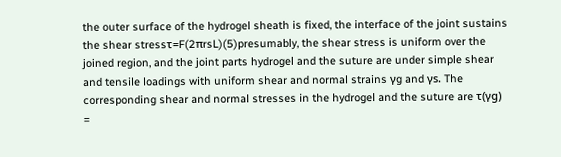the outer surface of the hydrogel sheath is fixed, the interface of the joint sustains the shear stressτ=F(2πrsL)(5)presumably, the shear stress is uniform over the joined region, and the joint parts hydrogel and the suture are under simple shear and tensile loadings with uniform shear and normal strains γg and γs. The corresponding shear and normal stresses in the hydrogel and the suture are τ(γg) =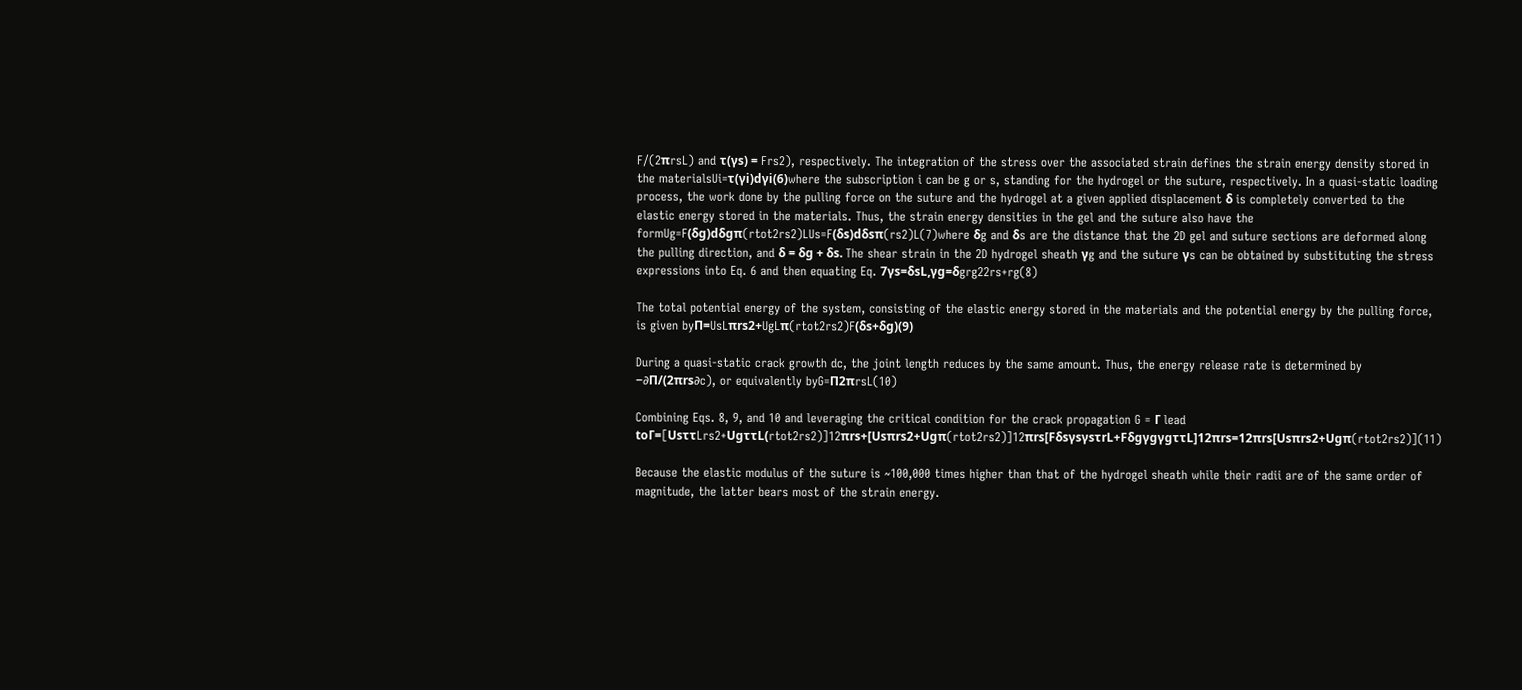F/(2πrsL) and τ(γs) = Frs2), respectively. The integration of the stress over the associated strain defines the strain energy density stored in the materialsUi=τ(γi)dγi(6)where the subscription i can be g or s, standing for the hydrogel or the suture, respectively. In a quasi-static loading process, the work done by the pulling force on the suture and the hydrogel at a given applied displacement δ is completely converted to the elastic energy stored in the materials. Thus, the strain energy densities in the gel and the suture also have the formUg=F(δg)dδgπ(rtot2rs2)LUs=F(δs)dδsπ(rs2)L(7)where δg and δs are the distance that the 2D gel and suture sections are deformed along the pulling direction, and δ = δg + δs. The shear strain in the 2D hydrogel sheath γg and the suture γs can be obtained by substituting the stress expressions into Eq. 6 and then equating Eq. 7γs=δsL,γg=δgrg22rs+rg(8)

The total potential energy of the system, consisting of the elastic energy stored in the materials and the potential energy by the pulling force, is given byΠ=UsLπrs2+UgLπ(rtot2rs2)F(δs+δg)(9)

During a quasi-static crack growth dc, the joint length reduces by the same amount. Thus, the energy release rate is determined by −∂Π/(2πrs∂c), or equivalently byG=Π2πrsL(10)

Combining Eqs. 8, 9, and 10 and leveraging the critical condition for the crack propagation G = Γ lead toΓ=[UsττLrs2+UgττL(rtot2rs2)]12πrs+[Usπrs2+Ugπ(rtot2rs2)]12πrs[FδsγsγsτrL+FδgγgγgττL]12πrs=12πrs[Usπrs2+Ugπ(rtot2rs2)](11)

Because the elastic modulus of the suture is ~100,000 times higher than that of the hydrogel sheath while their radii are of the same order of magnitude, the latter bears most of the strain energy.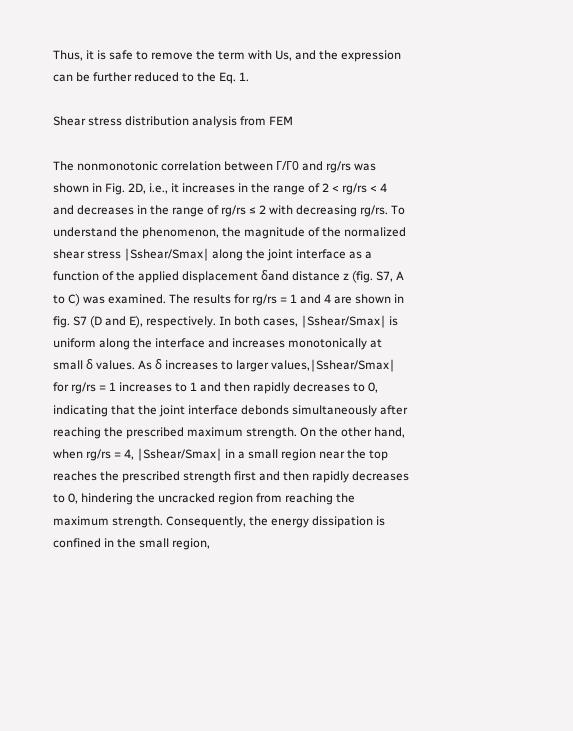Thus, it is safe to remove the term with Us, and the expression can be further reduced to the Eq. 1.

Shear stress distribution analysis from FEM

The nonmonotonic correlation between Γ/Γ0 and rg/rs was shown in Fig. 2D, i.e., it increases in the range of 2 < rg/rs < 4 and decreases in the range of rg/rs ≤ 2 with decreasing rg/rs. To understand the phenomenon, the magnitude of the normalized shear stress ∣Sshear/Smax∣ along the joint interface as a function of the applied displacement δand distance z (fig. S7, A to C) was examined. The results for rg/rs = 1 and 4 are shown in fig. S7 (D and E), respectively. In both cases, ∣Sshear/Smax∣ is uniform along the interface and increases monotonically at small δ values. As δ increases to larger values,∣Sshear/Smax∣ for rg/rs = 1 increases to 1 and then rapidly decreases to 0, indicating that the joint interface debonds simultaneously after reaching the prescribed maximum strength. On the other hand, when rg/rs = 4, ∣Sshear/Smax∣ in a small region near the top reaches the prescribed strength first and then rapidly decreases to 0, hindering the uncracked region from reaching the maximum strength. Consequently, the energy dissipation is confined in the small region,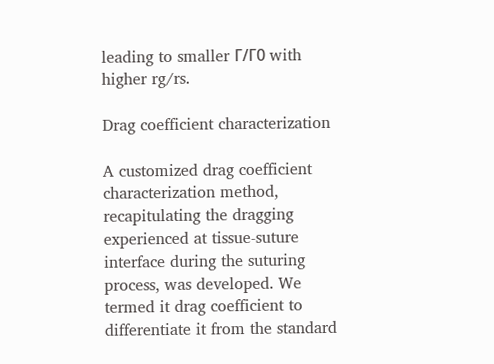leading to smaller Γ/Γ0 with higher rg/rs.

Drag coefficient characterization

A customized drag coefficient characterization method, recapitulating the dragging experienced at tissue-suture interface during the suturing process, was developed. We termed it drag coefficient to differentiate it from the standard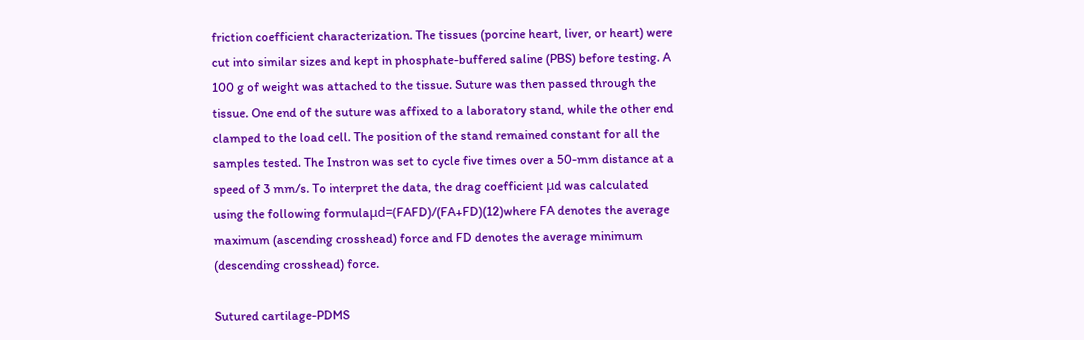friction coefficient characterization. The tissues (porcine heart, liver, or heart) were cut into similar sizes and kept in phosphate-buffered saline (PBS) before testing. A 100 g of weight was attached to the tissue. Suture was then passed through the tissue. One end of the suture was affixed to a laboratory stand, while the other end clamped to the load cell. The position of the stand remained constant for all the samples tested. The Instron was set to cycle five times over a 50-mm distance at a speed of 3 mm/s. To interpret the data, the drag coefficient μd was calculated using the following formulaμd=(FAFD)/(FA+FD)(12)where FA denotes the average maximum (ascending crosshead) force and FD denotes the average minimum (descending crosshead) force.

Sutured cartilage-PDMS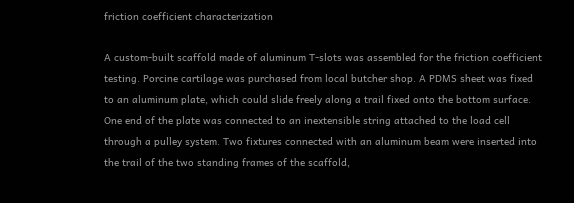friction coefficient characterization

A custom-built scaffold made of aluminum T-slots was assembled for the friction coefficient testing. Porcine cartilage was purchased from local butcher shop. A PDMS sheet was fixed to an aluminum plate, which could slide freely along a trail fixed onto the bottom surface. One end of the plate was connected to an inextensible string attached to the load cell through a pulley system. Two fixtures connected with an aluminum beam were inserted into the trail of the two standing frames of the scaffold,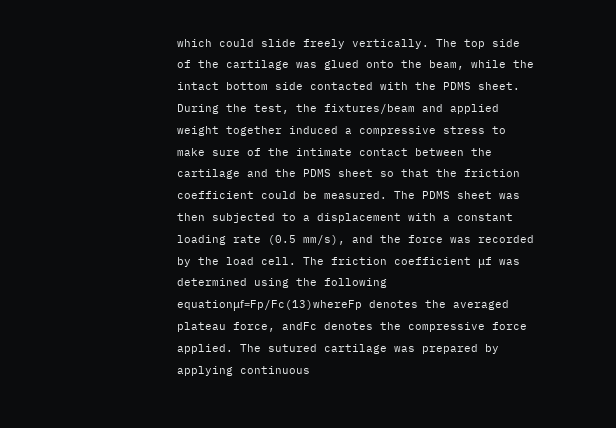which could slide freely vertically. The top side of the cartilage was glued onto the beam, while the intact bottom side contacted with the PDMS sheet. During the test, the fixtures/beam and applied weight together induced a compressive stress to make sure of the intimate contact between the cartilage and the PDMS sheet so that the friction coefficient could be measured. The PDMS sheet was then subjected to a displacement with a constant loading rate (0.5 mm/s), and the force was recorded by the load cell. The friction coefficient μf was determined using the following equationμf=Fp/Fc(13)whereFp denotes the averaged plateau force, andFc denotes the compressive force applied. The sutured cartilage was prepared by applying continuous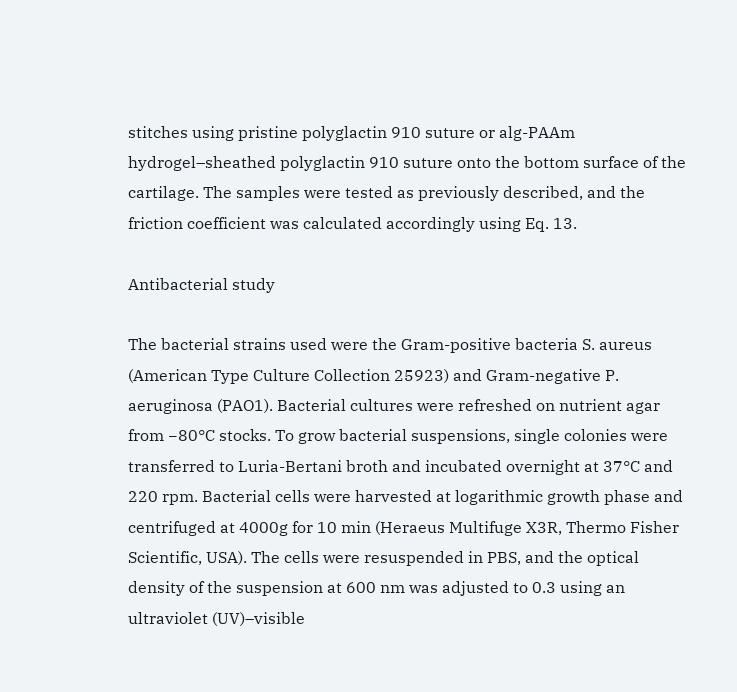stitches using pristine polyglactin 910 suture or alg-PAAm hydrogel–sheathed polyglactin 910 suture onto the bottom surface of the cartilage. The samples were tested as previously described, and the friction coefficient was calculated accordingly using Eq. 13.

Antibacterial study

The bacterial strains used were the Gram-positive bacteria S. aureus (American Type Culture Collection 25923) and Gram-negative P. aeruginosa (PAO1). Bacterial cultures were refreshed on nutrient agar from −80°C stocks. To grow bacterial suspensions, single colonies were transferred to Luria-Bertani broth and incubated overnight at 37°C and 220 rpm. Bacterial cells were harvested at logarithmic growth phase and centrifuged at 4000g for 10 min (Heraeus Multifuge X3R, Thermo Fisher Scientific, USA). The cells were resuspended in PBS, and the optical density of the suspension at 600 nm was adjusted to 0.3 using an ultraviolet (UV)–visible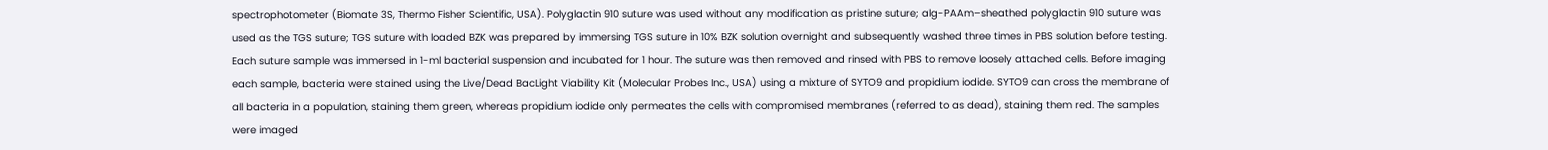spectrophotometer (Biomate 3S, Thermo Fisher Scientific, USA). Polyglactin 910 suture was used without any modification as pristine suture; alg-PAAm–sheathed polyglactin 910 suture was used as the TGS suture; TGS suture with loaded BZK was prepared by immersing TGS suture in 10% BZK solution overnight and subsequently washed three times in PBS solution before testing. Each suture sample was immersed in 1-ml bacterial suspension and incubated for 1 hour. The suture was then removed and rinsed with PBS to remove loosely attached cells. Before imaging each sample, bacteria were stained using the Live/Dead BacLight Viability Kit (Molecular Probes Inc., USA) using a mixture of SYTO9 and propidium iodide. SYTO9 can cross the membrane of all bacteria in a population, staining them green, whereas propidium iodide only permeates the cells with compromised membranes (referred to as dead), staining them red. The samples were imaged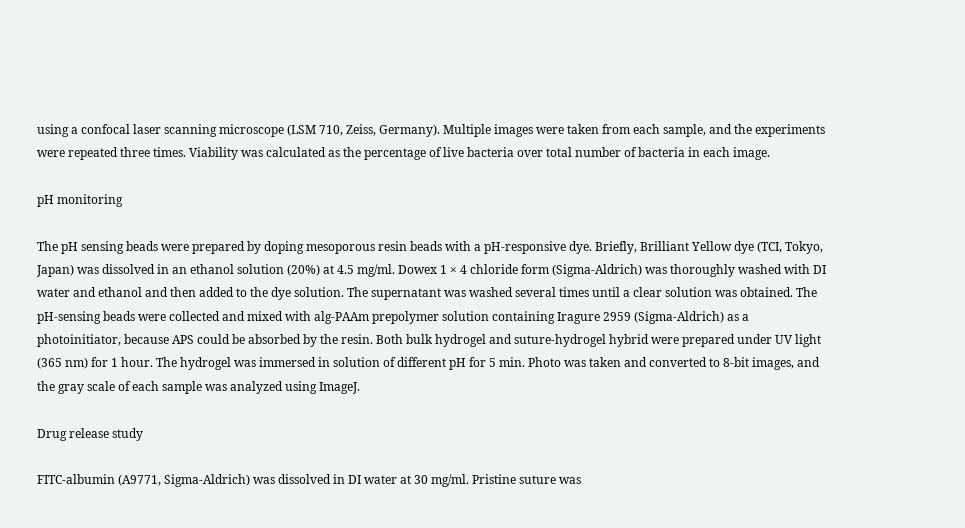using a confocal laser scanning microscope (LSM 710, Zeiss, Germany). Multiple images were taken from each sample, and the experiments were repeated three times. Viability was calculated as the percentage of live bacteria over total number of bacteria in each image.

pH monitoring

The pH sensing beads were prepared by doping mesoporous resin beads with a pH-responsive dye. Briefly, Brilliant Yellow dye (TCI, Tokyo, Japan) was dissolved in an ethanol solution (20%) at 4.5 mg/ml. Dowex 1 × 4 chloride form (Sigma-Aldrich) was thoroughly washed with DI water and ethanol and then added to the dye solution. The supernatant was washed several times until a clear solution was obtained. The pH-sensing beads were collected and mixed with alg-PAAm prepolymer solution containing Iragure 2959 (Sigma-Aldrich) as a photoinitiator, because APS could be absorbed by the resin. Both bulk hydrogel and suture-hydrogel hybrid were prepared under UV light (365 nm) for 1 hour. The hydrogel was immersed in solution of different pH for 5 min. Photo was taken and converted to 8-bit images, and the gray scale of each sample was analyzed using ImageJ.

Drug release study

FITC-albumin (A9771, Sigma-Aldrich) was dissolved in DI water at 30 mg/ml. Pristine suture was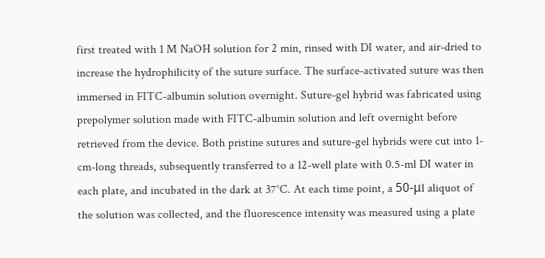first treated with 1 M NaOH solution for 2 min, rinsed with DI water, and air-dried to increase the hydrophilicity of the suture surface. The surface-activated suture was then immersed in FITC-albumin solution overnight. Suture-gel hybrid was fabricated using prepolymer solution made with FITC-albumin solution and left overnight before retrieved from the device. Both pristine sutures and suture-gel hybrids were cut into 1-cm-long threads, subsequently transferred to a 12-well plate with 0.5-ml DI water in each plate, and incubated in the dark at 37°C. At each time point, a 50-μl aliquot of the solution was collected, and the fluorescence intensity was measured using a plate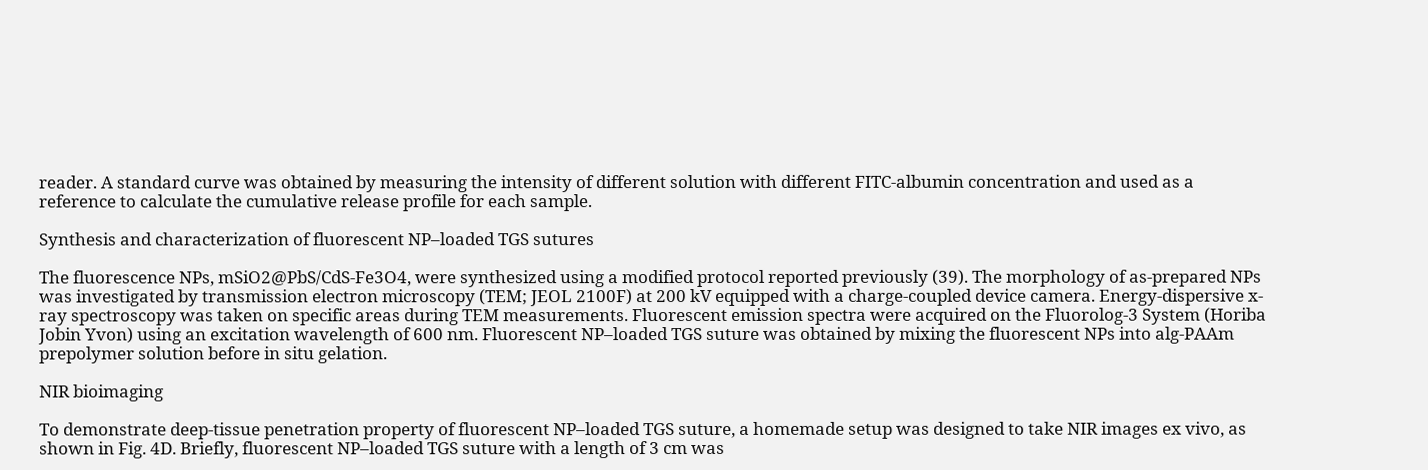reader. A standard curve was obtained by measuring the intensity of different solution with different FITC-albumin concentration and used as a reference to calculate the cumulative release profile for each sample.

Synthesis and characterization of fluorescent NP–loaded TGS sutures

The fluorescence NPs, mSiO2@PbS/CdS-Fe3O4, were synthesized using a modified protocol reported previously (39). The morphology of as-prepared NPs was investigated by transmission electron microscopy (TEM; JEOL 2100F) at 200 kV equipped with a charge-coupled device camera. Energy-dispersive x-ray spectroscopy was taken on specific areas during TEM measurements. Fluorescent emission spectra were acquired on the Fluorolog-3 System (Horiba Jobin Yvon) using an excitation wavelength of 600 nm. Fluorescent NP–loaded TGS suture was obtained by mixing the fluorescent NPs into alg-PAAm prepolymer solution before in situ gelation.

NIR bioimaging

To demonstrate deep-tissue penetration property of fluorescent NP–loaded TGS suture, a homemade setup was designed to take NIR images ex vivo, as shown in Fig. 4D. Briefly, fluorescent NP–loaded TGS suture with a length of 3 cm was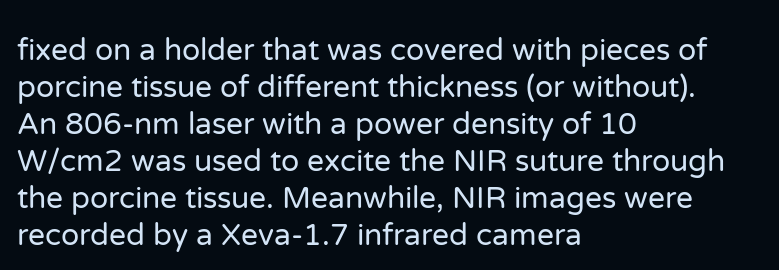fixed on a holder that was covered with pieces of porcine tissue of different thickness (or without). An 806-nm laser with a power density of 10 W/cm2 was used to excite the NIR suture through the porcine tissue. Meanwhile, NIR images were recorded by a Xeva-1.7 infrared camera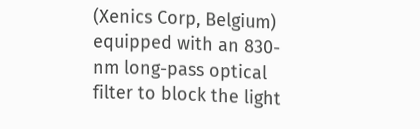(Xenics Corp, Belgium) equipped with an 830-nm long-pass optical filter to block the light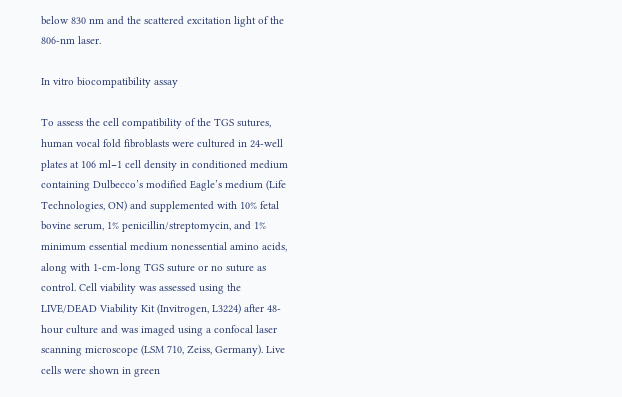below 830 nm and the scattered excitation light of the 806-nm laser.

In vitro biocompatibility assay

To assess the cell compatibility of the TGS sutures, human vocal fold fibroblasts were cultured in 24-well plates at 106 ml−1 cell density in conditioned medium containing Dulbecco’s modified Eagle’s medium (Life Technologies, ON) and supplemented with 10% fetal bovine serum, 1% penicillin/streptomycin, and 1% minimum essential medium nonessential amino acids, along with 1-cm-long TGS suture or no suture as control. Cell viability was assessed using the LIVE/DEAD Viability Kit (Invitrogen, L3224) after 48-hour culture and was imaged using a confocal laser scanning microscope (LSM 710, Zeiss, Germany). Live cells were shown in green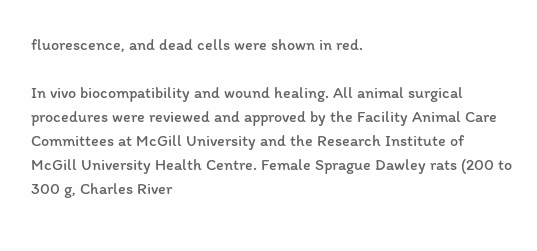fluorescence, and dead cells were shown in red.

In vivo biocompatibility and wound healing. All animal surgical procedures were reviewed and approved by the Facility Animal Care Committees at McGill University and the Research Institute of McGill University Health Centre. Female Sprague Dawley rats (200 to 300 g, Charles River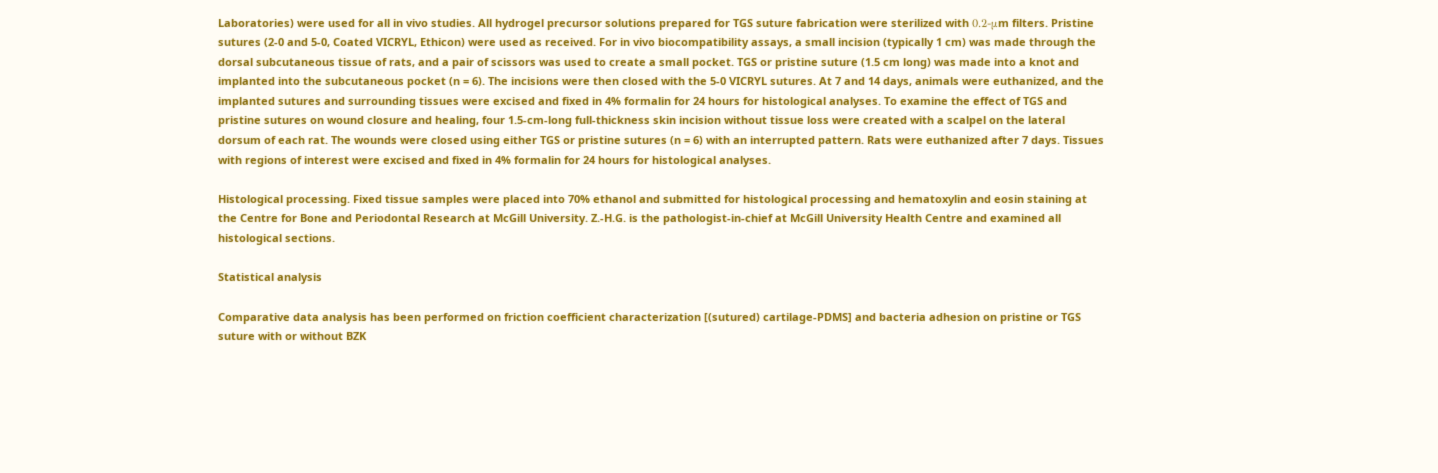Laboratories) were used for all in vivo studies. All hydrogel precursor solutions prepared for TGS suture fabrication were sterilized with 0.2-μm filters. Pristine sutures (2-0 and 5-0, Coated VICRYL, Ethicon) were used as received. For in vivo biocompatibility assays, a small incision (typically 1 cm) was made through the dorsal subcutaneous tissue of rats, and a pair of scissors was used to create a small pocket. TGS or pristine suture (1.5 cm long) was made into a knot and implanted into the subcutaneous pocket (n = 6). The incisions were then closed with the 5-0 VICRYL sutures. At 7 and 14 days, animals were euthanized, and the implanted sutures and surrounding tissues were excised and fixed in 4% formalin for 24 hours for histological analyses. To examine the effect of TGS and pristine sutures on wound closure and healing, four 1.5-cm-long full-thickness skin incision without tissue loss were created with a scalpel on the lateral dorsum of each rat. The wounds were closed using either TGS or pristine sutures (n = 6) with an interrupted pattern. Rats were euthanized after 7 days. Tissues with regions of interest were excised and fixed in 4% formalin for 24 hours for histological analyses.

Histological processing. Fixed tissue samples were placed into 70% ethanol and submitted for histological processing and hematoxylin and eosin staining at the Centre for Bone and Periodontal Research at McGill University. Z.-H.G. is the pathologist-in-chief at McGill University Health Centre and examined all histological sections.

Statistical analysis

Comparative data analysis has been performed on friction coefficient characterization [(sutured) cartilage-PDMS] and bacteria adhesion on pristine or TGS suture with or without BZK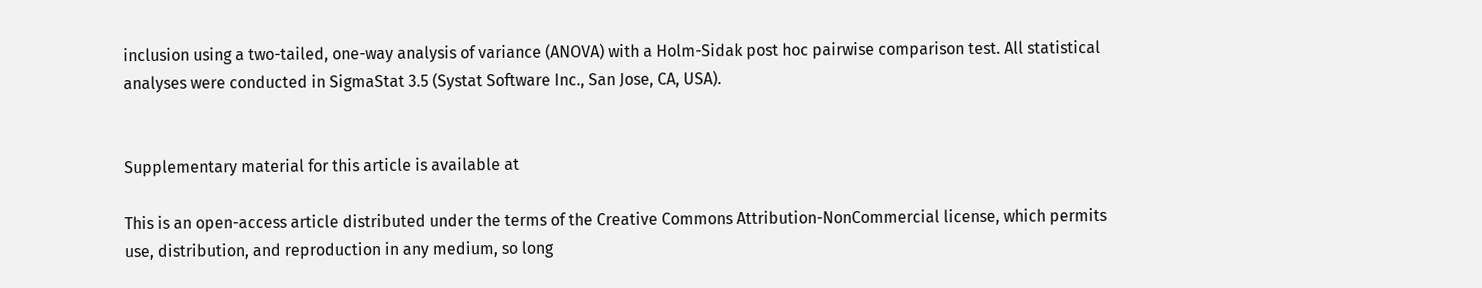inclusion using a two-tailed, one-way analysis of variance (ANOVA) with a Holm-Sidak post hoc pairwise comparison test. All statistical analyses were conducted in SigmaStat 3.5 (Systat Software Inc., San Jose, CA, USA).


Supplementary material for this article is available at

This is an open-access article distributed under the terms of the Creative Commons Attribution-NonCommercial license, which permits use, distribution, and reproduction in any medium, so long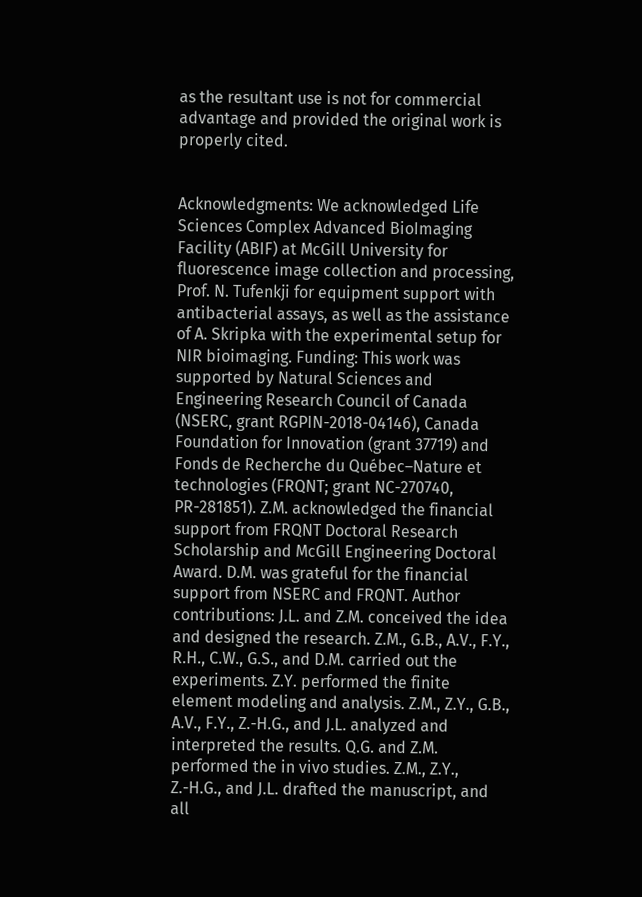as the resultant use is not for commercial advantage and provided the original work is properly cited.


Acknowledgments: We acknowledged Life Sciences Complex Advanced BioImaging Facility (ABIF) at McGill University for fluorescence image collection and processing, Prof. N. Tufenkji for equipment support with antibacterial assays, as well as the assistance of A. Skripka with the experimental setup for NIR bioimaging. Funding: This work was supported by Natural Sciences and Engineering Research Council of Canada (NSERC, grant RGPIN-2018-04146), Canada Foundation for Innovation (grant 37719) and Fonds de Recherche du Québec–Nature et technologies (FRQNT; grant NC-270740, PR-281851). Z.M. acknowledged the financial support from FRQNT Doctoral Research Scholarship and McGill Engineering Doctoral Award. D.M. was grateful for the financial support from NSERC and FRQNT. Author contributions: J.L. and Z.M. conceived the idea and designed the research. Z.M., G.B., A.V., F.Y., R.H., C.W., G.S., and D.M. carried out the experiments. Z.Y. performed the finite element modeling and analysis. Z.M., Z.Y., G.B., A.V., F.Y., Z.-H.G., and J.L. analyzed and interpreted the results. Q.G. and Z.M. performed the in vivo studies. Z.M., Z.Y., Z.-H.G., and J.L. drafted the manuscript, and all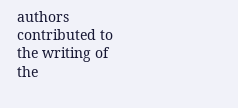authors contributed to the writing of the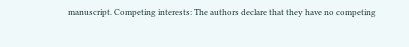manuscript. Competing interests: The authors declare that they have no competing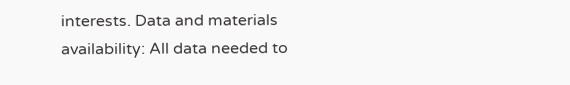interests. Data and materials availability: All data needed to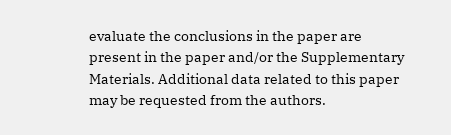evaluate the conclusions in the paper are present in the paper and/or the Supplementary Materials. Additional data related to this paper may be requested from the authors.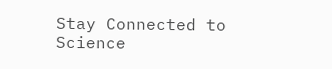Stay Connected to Science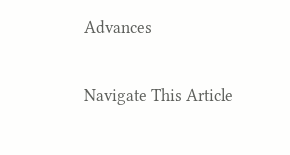Advances

Navigate This Article